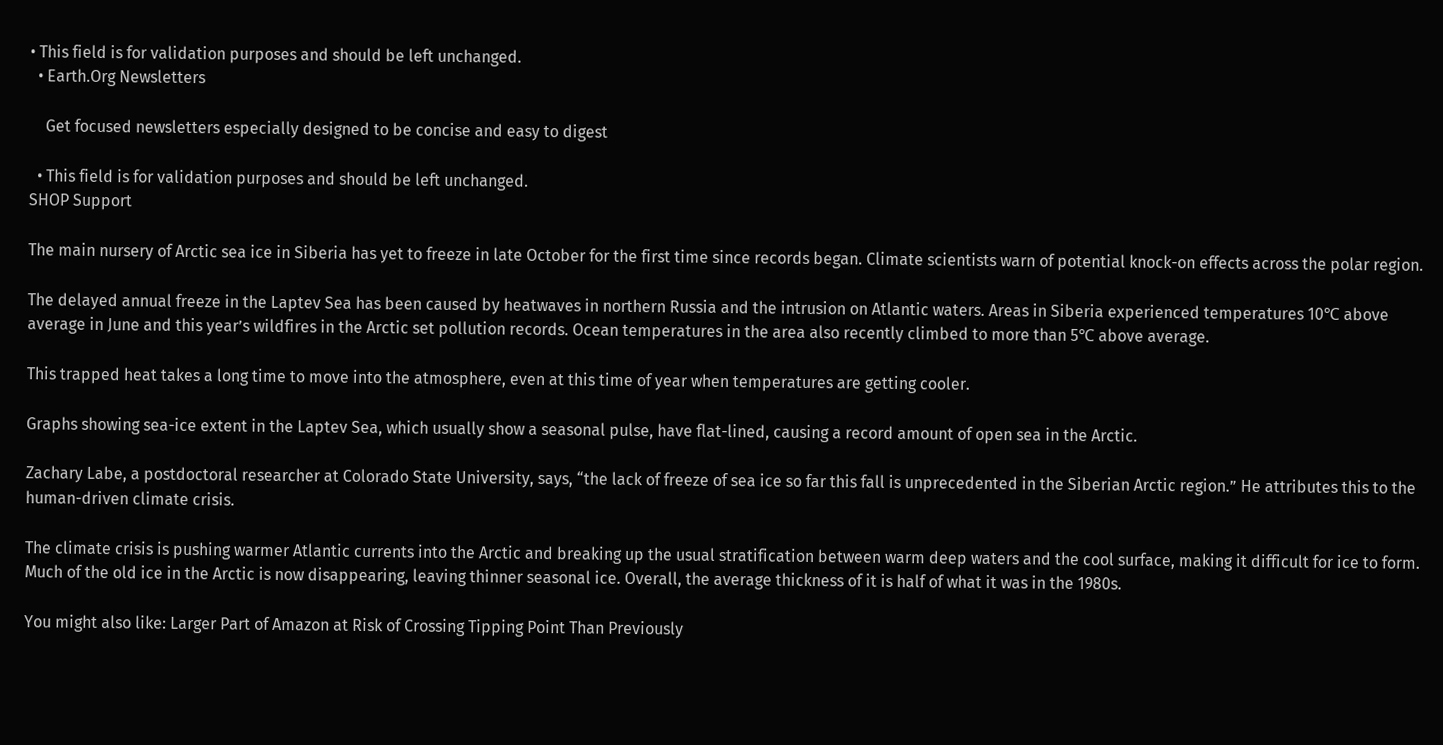• This field is for validation purposes and should be left unchanged.
  • Earth.Org Newsletters

    Get focused newsletters especially designed to be concise and easy to digest

  • This field is for validation purposes and should be left unchanged.
SHOP Support

The main nursery of Arctic sea ice in Siberia has yet to freeze in late October for the first time since records began. Climate scientists warn of potential knock-on effects across the polar region.

The delayed annual freeze in the Laptev Sea has been caused by heatwaves in northern Russia and the intrusion on Atlantic waters. Areas in Siberia experienced temperatures 10℃ above average in June and this year’s wildfires in the Arctic set pollution records. Ocean temperatures in the area also recently climbed to more than 5℃ above average.

This trapped heat takes a long time to move into the atmosphere, even at this time of year when temperatures are getting cooler.

Graphs showing sea-ice extent in the Laptev Sea, which usually show a seasonal pulse, have flat-lined, causing a record amount of open sea in the Arctic.

Zachary Labe, a postdoctoral researcher at Colorado State University, says, “the lack of freeze of sea ice so far this fall is unprecedented in the Siberian Arctic region.” He attributes this to the human-driven climate crisis.

The climate crisis is pushing warmer Atlantic currents into the Arctic and breaking up the usual stratification between warm deep waters and the cool surface, making it difficult for ice to form. Much of the old ice in the Arctic is now disappearing, leaving thinner seasonal ice. Overall, the average thickness of it is half of what it was in the 1980s.

You might also like: Larger Part of Amazon at Risk of Crossing Tipping Point Than Previously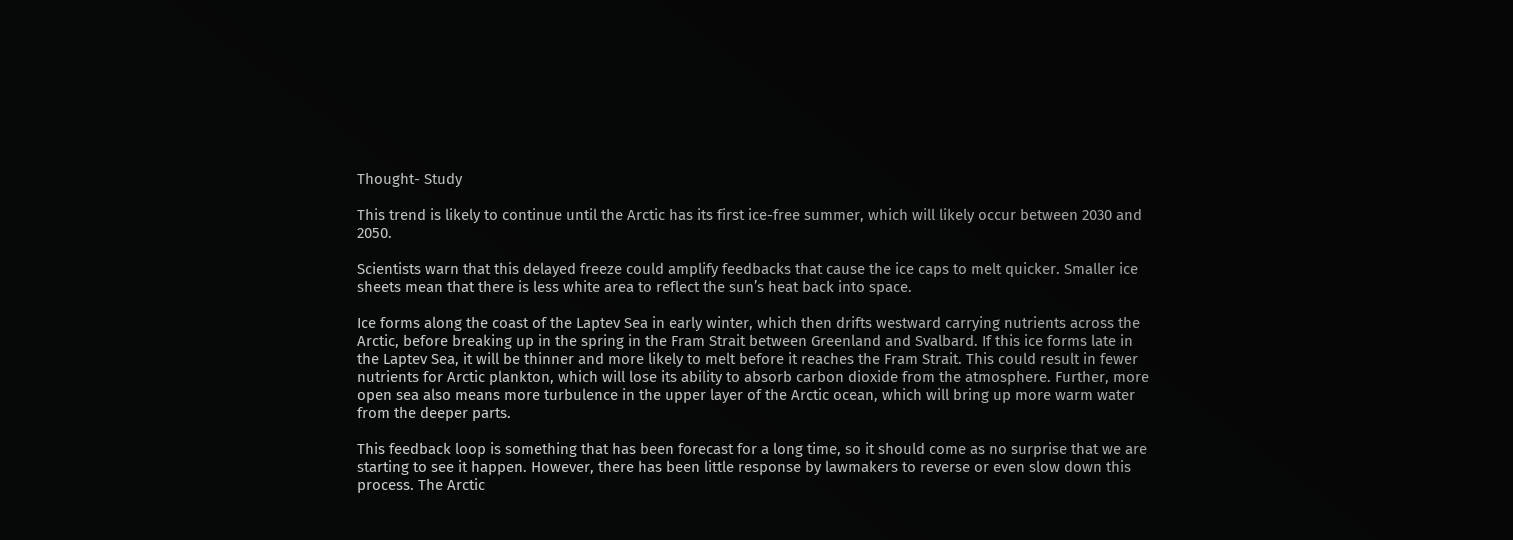Thought- Study

This trend is likely to continue until the Arctic has its first ice-free summer, which will likely occur between 2030 and 2050.

Scientists warn that this delayed freeze could amplify feedbacks that cause the ice caps to melt quicker. Smaller ice sheets mean that there is less white area to reflect the sun’s heat back into space.

Ice forms along the coast of the Laptev Sea in early winter, which then drifts westward carrying nutrients across the Arctic, before breaking up in the spring in the Fram Strait between Greenland and Svalbard. If this ice forms late in the Laptev Sea, it will be thinner and more likely to melt before it reaches the Fram Strait. This could result in fewer nutrients for Arctic plankton, which will lose its ability to absorb carbon dioxide from the atmosphere. Further, more open sea also means more turbulence in the upper layer of the Arctic ocean, which will bring up more warm water from the deeper parts.

This feedback loop is something that has been forecast for a long time, so it should come as no surprise that we are starting to see it happen. However, there has been little response by lawmakers to reverse or even slow down this process. The Arctic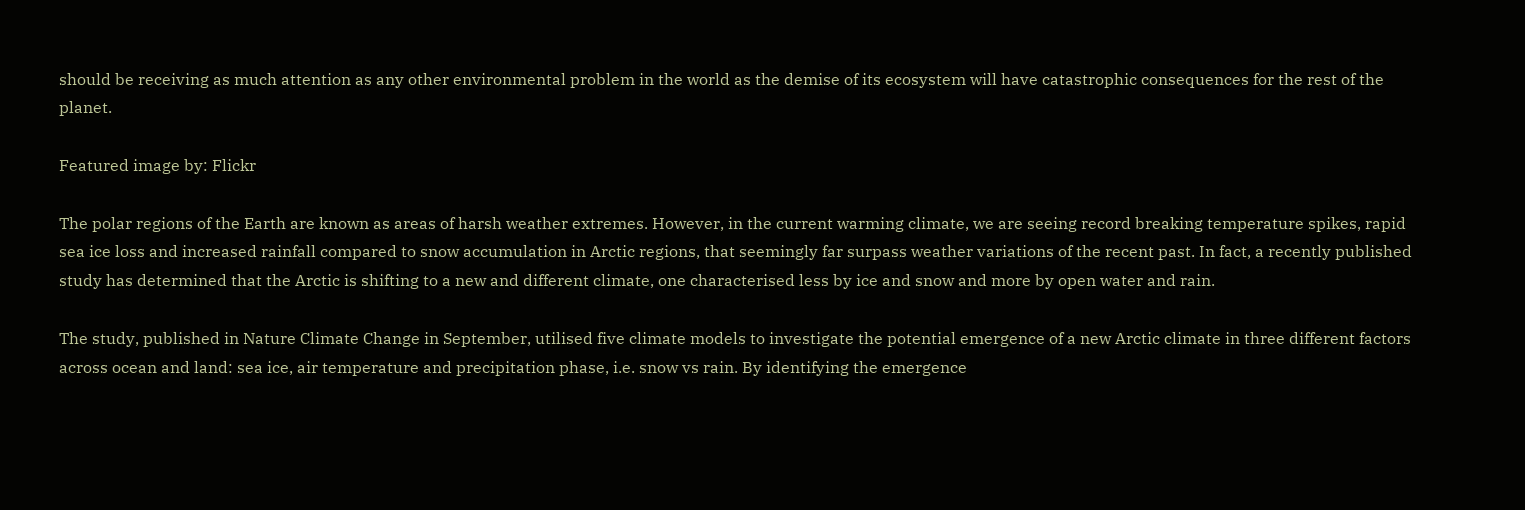should be receiving as much attention as any other environmental problem in the world as the demise of its ecosystem will have catastrophic consequences for the rest of the planet.

Featured image by: Flickr

The polar regions of the Earth are known as areas of harsh weather extremes. However, in the current warming climate, we are seeing record breaking temperature spikes, rapid sea ice loss and increased rainfall compared to snow accumulation in Arctic regions, that seemingly far surpass weather variations of the recent past. In fact, a recently published study has determined that the Arctic is shifting to a new and different climate, one characterised less by ice and snow and more by open water and rain.

The study, published in Nature Climate Change in September, utilised five climate models to investigate the potential emergence of a new Arctic climate in three different factors across ocean and land: sea ice, air temperature and precipitation phase, i.e. snow vs rain. By identifying the emergence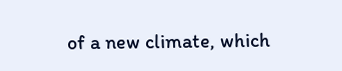of a new climate, which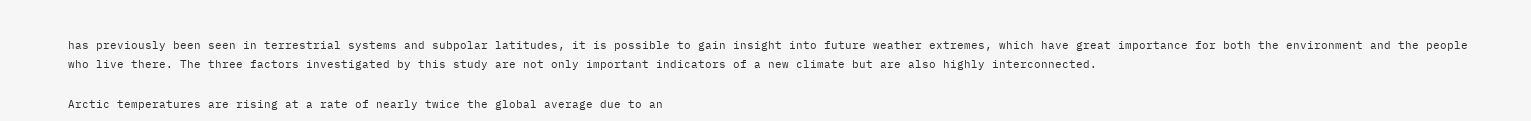has previously been seen in terrestrial systems and subpolar latitudes, it is possible to gain insight into future weather extremes, which have great importance for both the environment and the people who live there. The three factors investigated by this study are not only important indicators of a new climate but are also highly interconnected.

Arctic temperatures are rising at a rate of nearly twice the global average due to an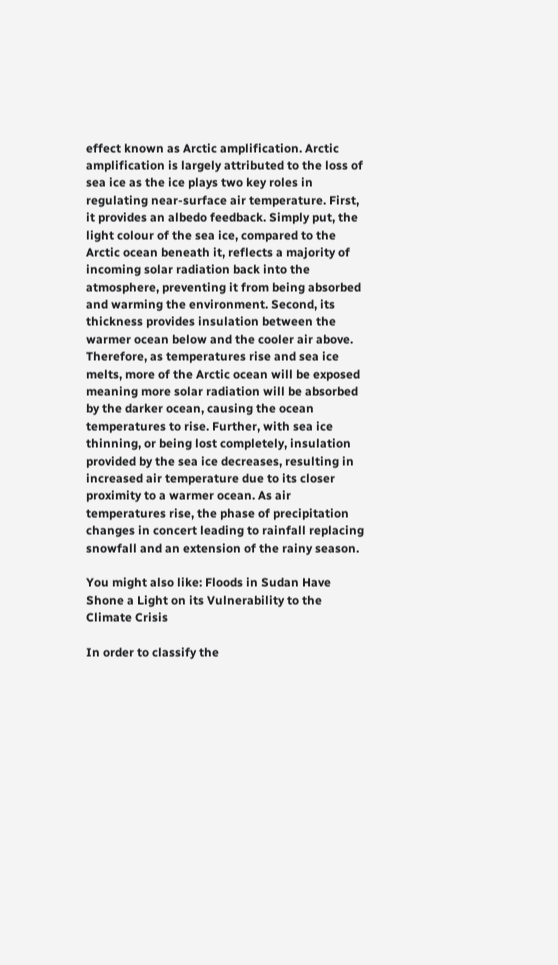effect known as Arctic amplification. Arctic amplification is largely attributed to the loss of sea ice as the ice plays two key roles in regulating near-surface air temperature. First, it provides an albedo feedback. Simply put, the light colour of the sea ice, compared to the Arctic ocean beneath it, reflects a majority of incoming solar radiation back into the atmosphere, preventing it from being absorbed and warming the environment. Second, its thickness provides insulation between the warmer ocean below and the cooler air above. Therefore, as temperatures rise and sea ice melts, more of the Arctic ocean will be exposed meaning more solar radiation will be absorbed by the darker ocean, causing the ocean temperatures to rise. Further, with sea ice thinning, or being lost completely, insulation provided by the sea ice decreases, resulting in increased air temperature due to its closer proximity to a warmer ocean. As air temperatures rise, the phase of precipitation changes in concert leading to rainfall replacing snowfall and an extension of the rainy season.

You might also like: Floods in Sudan Have Shone a Light on its Vulnerability to the Climate Crisis

In order to classify the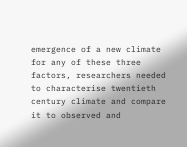emergence of a new climate for any of these three factors, researchers needed to characterise twentieth century climate and compare it to observed and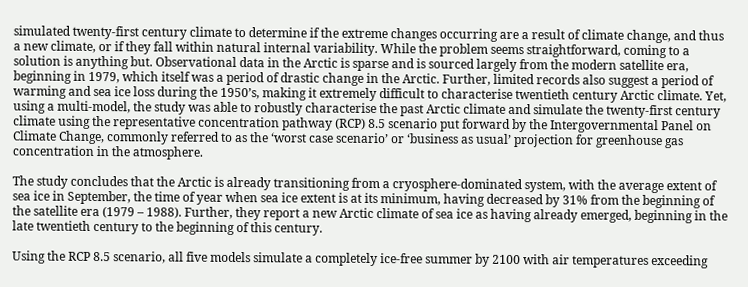simulated twenty-first century climate to determine if the extreme changes occurring are a result of climate change, and thus a new climate, or if they fall within natural internal variability. While the problem seems straightforward, coming to a solution is anything but. Observational data in the Arctic is sparse and is sourced largely from the modern satellite era, beginning in 1979, which itself was a period of drastic change in the Arctic. Further, limited records also suggest a period of warming and sea ice loss during the 1950’s, making it extremely difficult to characterise twentieth century Arctic climate. Yet, using a multi-model, the study was able to robustly characterise the past Arctic climate and simulate the twenty-first century climate using the representative concentration pathway (RCP) 8.5 scenario put forward by the Intergovernmental Panel on Climate Change, commonly referred to as the ‘worst case scenario’ or ‘business as usual’ projection for greenhouse gas concentration in the atmosphere.

The study concludes that the Arctic is already transitioning from a cryosphere-dominated system, with the average extent of sea ice in September, the time of year when sea ice extent is at its minimum, having decreased by 31% from the beginning of the satellite era (1979 – 1988). Further, they report a new Arctic climate of sea ice as having already emerged, beginning in the late twentieth century to the beginning of this century.

Using the RCP 8.5 scenario, all five models simulate a completely ice-free summer by 2100 with air temperatures exceeding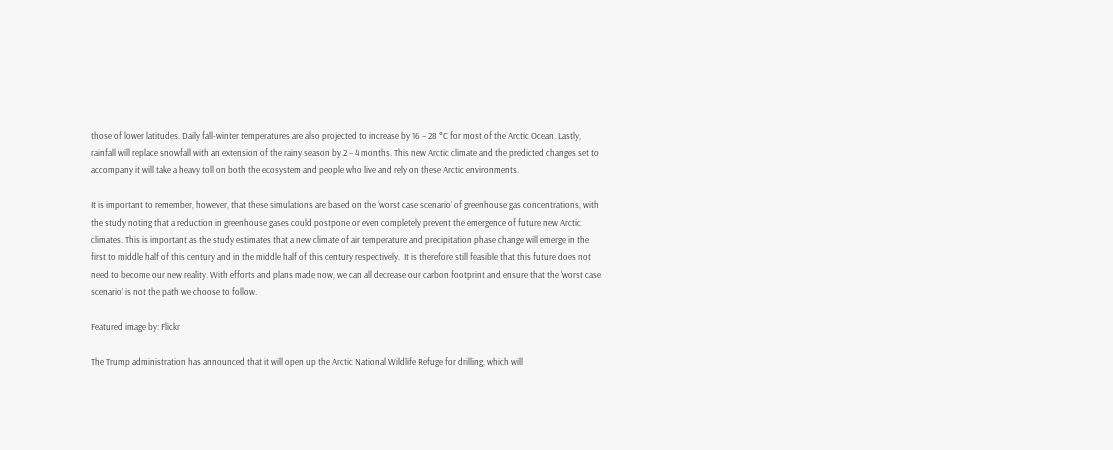those of lower latitudes. Daily fall-winter temperatures are also projected to increase by 16 – 28 °C for most of the Arctic Ocean. Lastly, rainfall will replace snowfall with an extension of the rainy season by 2 – 4 months. This new Arctic climate and the predicted changes set to accompany it will take a heavy toll on both the ecosystem and people who live and rely on these Arctic environments.

It is important to remember, however, that these simulations are based on the ‘worst case scenario’ of greenhouse gas concentrations, with the study noting that a reduction in greenhouse gases could postpone or even completely prevent the emergence of future new Arctic climates. This is important as the study estimates that a new climate of air temperature and precipitation phase change will emerge in the first to middle half of this century and in the middle half of this century respectively.  It is therefore still feasible that this future does not need to become our new reality. With efforts and plans made now, we can all decrease our carbon footprint and ensure that the ‘worst case scenario’ is not the path we choose to follow.

Featured image by: Flickr

The Trump administration has announced that it will open up the Arctic National Wildlife Refuge for drilling, which will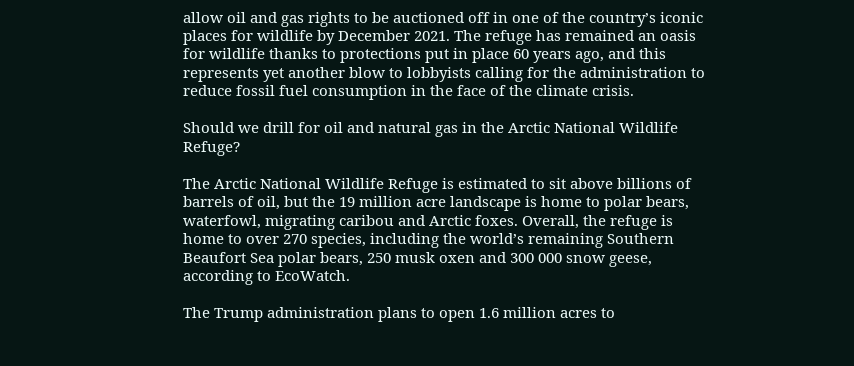allow oil and gas rights to be auctioned off in one of the country’s iconic places for wildlife by December 2021. The refuge has remained an oasis for wildlife thanks to protections put in place 60 years ago, and this represents yet another blow to lobbyists calling for the administration to reduce fossil fuel consumption in the face of the climate crisis.

Should we drill for oil and natural gas in the Arctic National Wildlife Refuge?

The Arctic National Wildlife Refuge is estimated to sit above billions of barrels of oil, but the 19 million acre landscape is home to polar bears, waterfowl, migrating caribou and Arctic foxes. Overall, the refuge is home to over 270 species, including the world’s remaining Southern Beaufort Sea polar bears, 250 musk oxen and 300 000 snow geese, according to EcoWatch.

The Trump administration plans to open 1.6 million acres to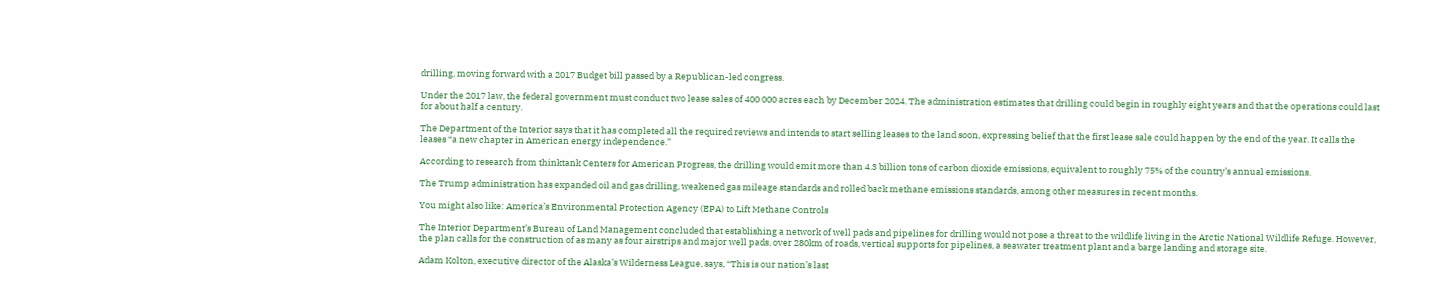drilling, moving forward with a 2017 Budget bill passed by a Republican-led congress.

Under the 2017 law, the federal government must conduct two lease sales of 400 000 acres each by December 2024. The administration estimates that drilling could begin in roughly eight years and that the operations could last for about half a century.

The Department of the Interior says that it has completed all the required reviews and intends to start selling leases to the land soon, expressing belief that the first lease sale could happen by the end of the year. It calls the leases “a new chapter in American energy independence.”

According to research from thinktank Centers for American Progress, the drilling would emit more than 4.3 billion tons of carbon dioxide emissions, equivalent to roughly 75% of the country’s annual emissions.

The Trump administration has expanded oil and gas drilling, weakened gas mileage standards and rolled back methane emissions standards, among other measures in recent months.

You might also like: America’s Environmental Protection Agency (EPA) to Lift Methane Controls

The Interior Department’s Bureau of Land Management concluded that establishing a network of well pads and pipelines for drilling would not pose a threat to the wildlife living in the Arctic National Wildlife Refuge. However, the plan calls for the construction of as many as four airstrips and major well pads, over 280km of roads, vertical supports for pipelines, a seawater treatment plant and a barge landing and storage site.

Adam Kolton, executive director of the Alaska’s Wilderness League, says, “This is our nation’s last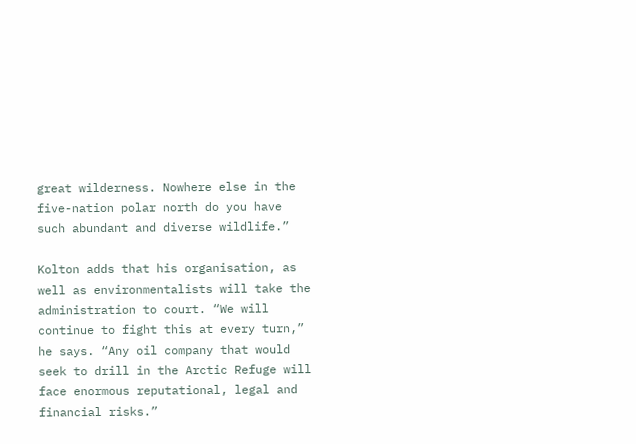great wilderness. Nowhere else in the five-nation polar north do you have such abundant and diverse wildlife.”

Kolton adds that his organisation, as well as environmentalists will take the administration to court. “We will continue to fight this at every turn,” he says. “Any oil company that would seek to drill in the Arctic Refuge will face enormous reputational, legal and financial risks.”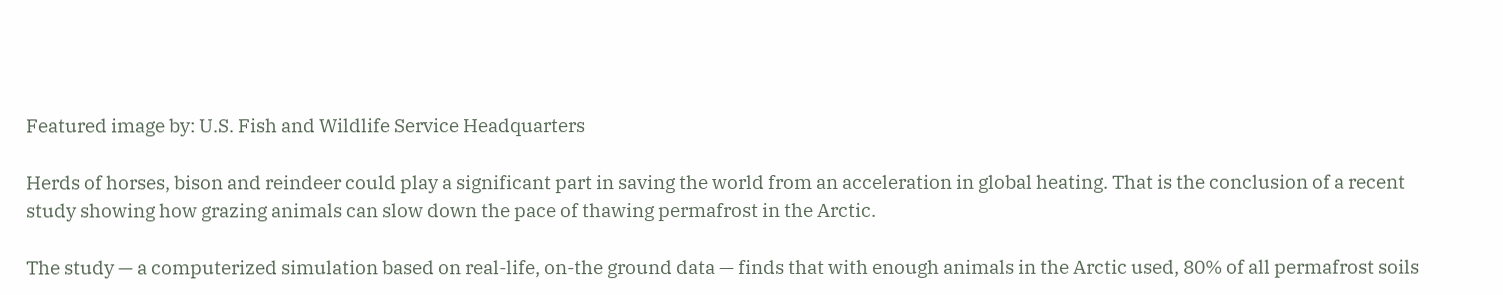Featured image by: U.S. Fish and Wildlife Service Headquarters

Herds of horses, bison and reindeer could play a significant part in saving the world from an acceleration in global heating. That is the conclusion of a recent study showing how grazing animals can slow down the pace of thawing permafrost in the Arctic.

The study — a computerized simulation based on real-life, on-the ground data — finds that with enough animals in the Arctic used, 80% of all permafrost soils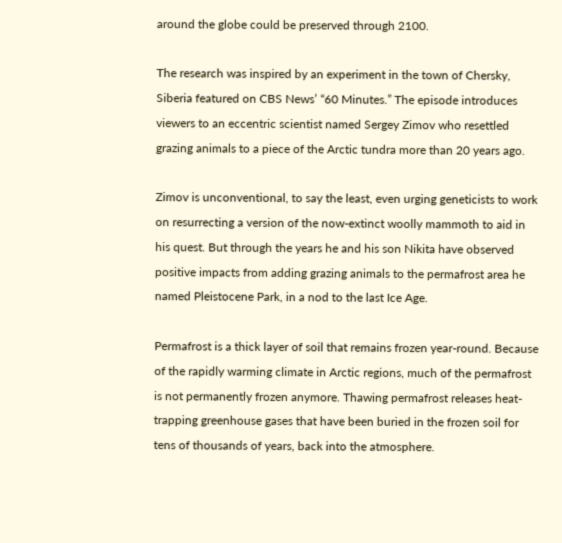around the globe could be preserved through 2100.

The research was inspired by an experiment in the town of Chersky, Siberia featured on CBS News’ “60 Minutes.” The episode introduces viewers to an eccentric scientist named Sergey Zimov who resettled grazing animals to a piece of the Arctic tundra more than 20 years ago.

Zimov is unconventional, to say the least, even urging geneticists to work on resurrecting a version of the now-extinct woolly mammoth to aid in his quest. But through the years he and his son Nikita have observed positive impacts from adding grazing animals to the permafrost area he named Pleistocene Park, in a nod to the last Ice Age.

Permafrost is a thick layer of soil that remains frozen year-round. Because of the rapidly warming climate in Arctic regions, much of the permafrost is not permanently frozen anymore. Thawing permafrost releases heat-trapping greenhouse gases that have been buried in the frozen soil for tens of thousands of years, back into the atmosphere.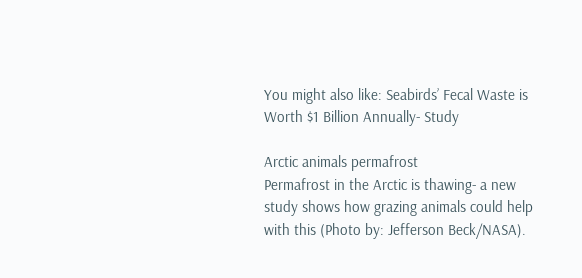You might also like: Seabirds’ Fecal Waste is Worth $1 Billion Annually- Study

Arctic animals permafrost
Permafrost in the Arctic is thawing- a new study shows how grazing animals could help with this (Photo by: Jefferson Beck/NASA).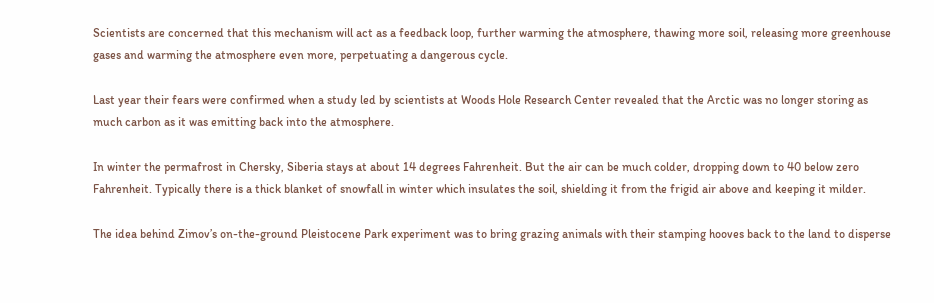Scientists are concerned that this mechanism will act as a feedback loop, further warming the atmosphere, thawing more soil, releasing more greenhouse gases and warming the atmosphere even more, perpetuating a dangerous cycle.

Last year their fears were confirmed when a study led by scientists at Woods Hole Research Center revealed that the Arctic was no longer storing as much carbon as it was emitting back into the atmosphere.

In winter the permafrost in Chersky, Siberia stays at about 14 degrees Fahrenheit. But the air can be much colder, dropping down to 40 below zero Fahrenheit. Typically there is a thick blanket of snowfall in winter which insulates the soil, shielding it from the frigid air above and keeping it milder.

The idea behind Zimov’s on-the-ground Pleistocene Park experiment was to bring grazing animals with their stamping hooves back to the land to disperse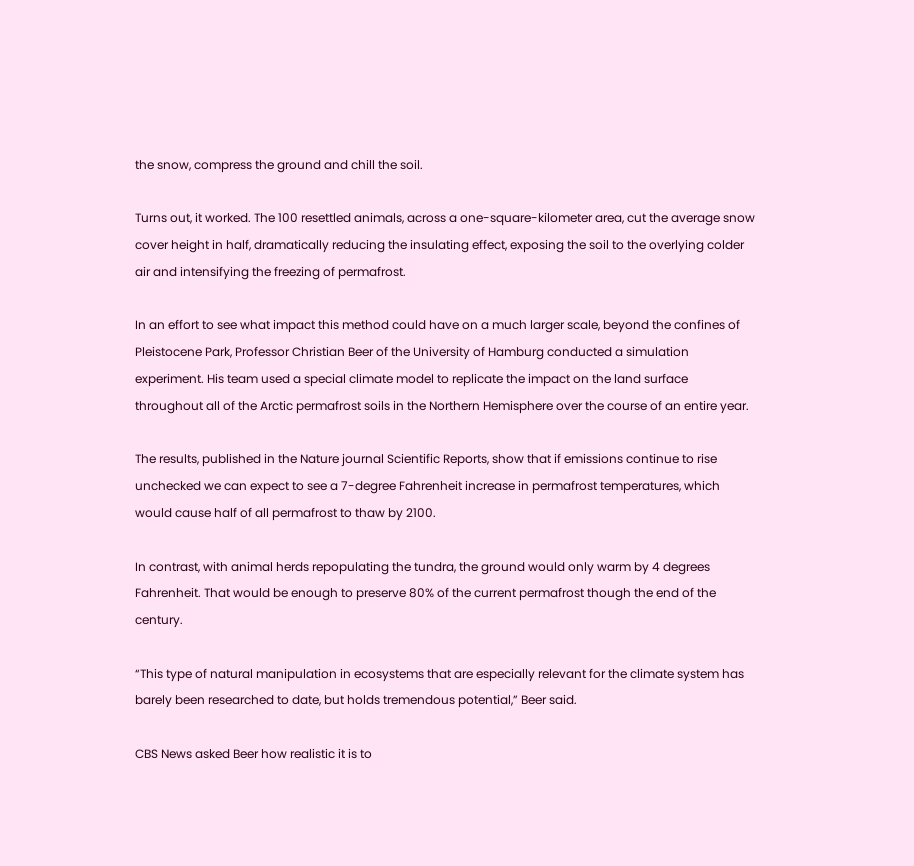the snow, compress the ground and chill the soil.

Turns out, it worked. The 100 resettled animals, across a one-square-kilometer area, cut the average snow cover height in half, dramatically reducing the insulating effect, exposing the soil to the overlying colder air and intensifying the freezing of permafrost.

In an effort to see what impact this method could have on a much larger scale, beyond the confines of Pleistocene Park, Professor Christian Beer of the University of Hamburg conducted a simulation experiment. His team used a special climate model to replicate the impact on the land surface throughout all of the Arctic permafrost soils in the Northern Hemisphere over the course of an entire year.

The results, published in the Nature journal Scientific Reports, show that if emissions continue to rise unchecked we can expect to see a 7-degree Fahrenheit increase in permafrost temperatures, which would cause half of all permafrost to thaw by 2100.

In contrast, with animal herds repopulating the tundra, the ground would only warm by 4 degrees Fahrenheit. That would be enough to preserve 80% of the current permafrost though the end of the century.

“This type of natural manipulation in ecosystems that are especially relevant for the climate system has barely been researched to date, but holds tremendous potential,” Beer said.

CBS News asked Beer how realistic it is to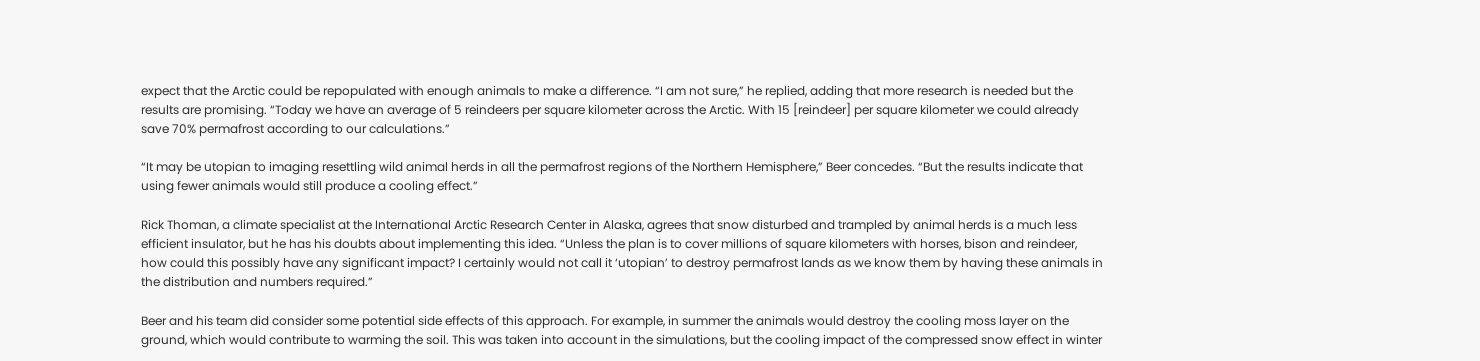expect that the Arctic could be repopulated with enough animals to make a difference. “I am not sure,” he replied, adding that more research is needed but the results are promising. “Today we have an average of 5 reindeers per square kilometer across the Arctic. With 15 [reindeer] per square kilometer we could already save 70% permafrost according to our calculations.”

“It may be utopian to imaging resettling wild animal herds in all the permafrost regions of the Northern Hemisphere,” Beer concedes. “But the results indicate that using fewer animals would still produce a cooling effect.”

Rick Thoman, a climate specialist at the International Arctic Research Center in Alaska, agrees that snow disturbed and trampled by animal herds is a much less efficient insulator, but he has his doubts about implementing this idea. “Unless the plan is to cover millions of square kilometers with horses, bison and reindeer, how could this possibly have any significant impact? I certainly would not call it ‘utopian’ to destroy permafrost lands as we know them by having these animals in the distribution and numbers required.”

Beer and his team did consider some potential side effects of this approach. For example, in summer the animals would destroy the cooling moss layer on the ground, which would contribute to warming the soil. This was taken into account in the simulations, but the cooling impact of the compressed snow effect in winter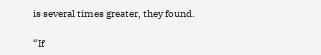is several times greater, they found.

“If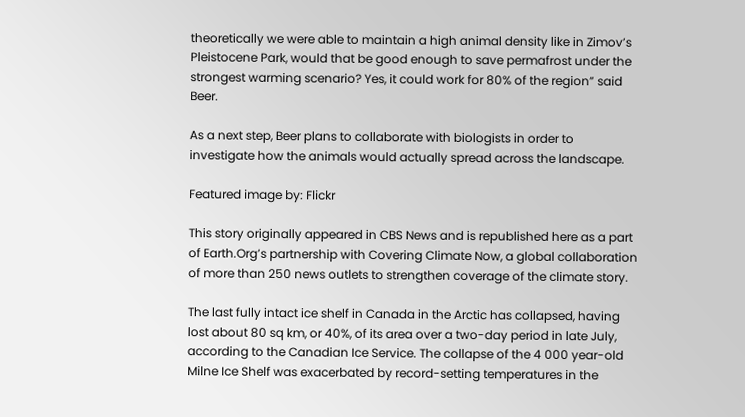theoretically we were able to maintain a high animal density like in Zimov’s Pleistocene Park, would that be good enough to save permafrost under the strongest warming scenario? Yes, it could work for 80% of the region” said Beer.

As a next step, Beer plans to collaborate with biologists in order to investigate how the animals would actually spread across the landscape.

Featured image by: Flickr

This story originally appeared in CBS News and is republished here as a part of Earth.Org’s partnership with Covering Climate Now, a global collaboration of more than 250 news outlets to strengthen coverage of the climate story.

The last fully intact ice shelf in Canada in the Arctic has collapsed, having lost about 80 sq km, or 40%, of its area over a two-day period in late July, according to the Canadian Ice Service. The collapse of the 4 000 year-old Milne Ice Shelf was exacerbated by record-setting temperatures in the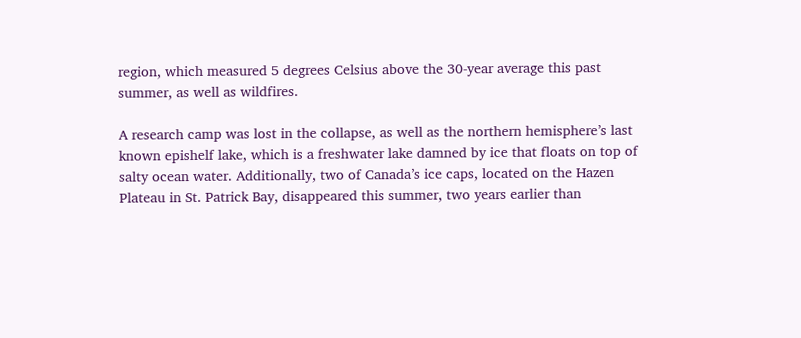region, which measured 5 degrees Celsius above the 30-year average this past summer, as well as wildfires.

A research camp was lost in the collapse, as well as the northern hemisphere’s last known epishelf lake, which is a freshwater lake damned by ice that floats on top of salty ocean water. Additionally, two of Canada’s ice caps, located on the Hazen Plateau in St. Patrick Bay, disappeared this summer, two years earlier than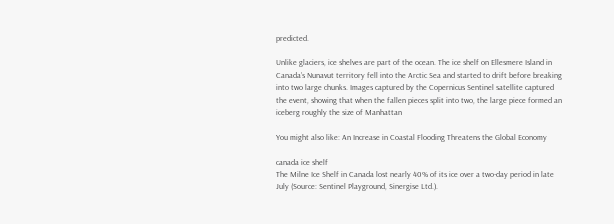predicted.

Unlike glaciers, ice shelves are part of the ocean. The ice shelf on Ellesmere Island in Canada’s Nunavut territory fell into the Arctic Sea and started to drift before breaking into two large chunks. Images captured by the Copernicus Sentinel satellite captured the event, showing that when the fallen pieces split into two, the large piece formed an iceberg roughly the size of Manhattan

You might also like: An Increase in Coastal Flooding Threatens the Global Economy

canada ice shelf
The Milne Ice Shelf in Canada lost nearly 40% of its ice over a two-day period in late July (Source: Sentinel Playground, Sinergise Ltd.).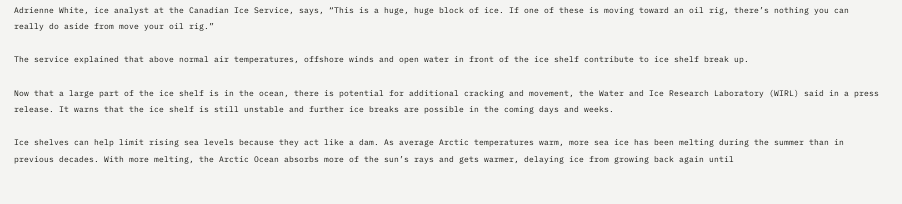Adrienne White, ice analyst at the Canadian Ice Service, says, “This is a huge, huge block of ice. If one of these is moving toward an oil rig, there’s nothing you can really do aside from move your oil rig.”

The service explained that above normal air temperatures, offshore winds and open water in front of the ice shelf contribute to ice shelf break up.

Now that a large part of the ice shelf is in the ocean, there is potential for additional cracking and movement, the Water and Ice Research Laboratory (WIRL) said in a press release. It warns that the ice shelf is still unstable and further ice breaks are possible in the coming days and weeks.

Ice shelves can help limit rising sea levels because they act like a dam. As average Arctic temperatures warm, more sea ice has been melting during the summer than in previous decades. With more melting, the Arctic Ocean absorbs more of the sun’s rays and gets warmer, delaying ice from growing back again until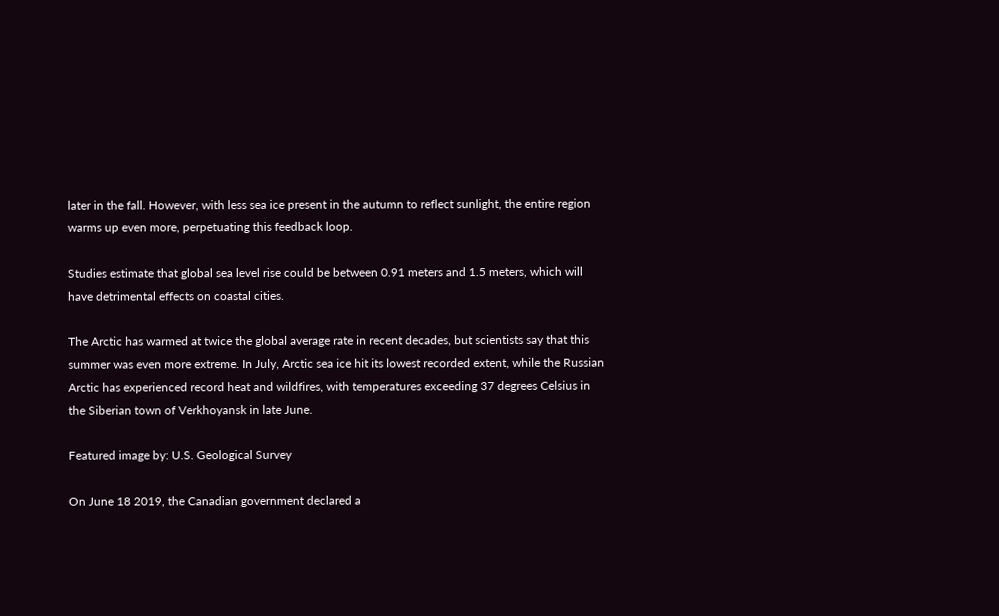later in the fall. However, with less sea ice present in the autumn to reflect sunlight, the entire region warms up even more, perpetuating this feedback loop.

Studies estimate that global sea level rise could be between 0.91 meters and 1.5 meters, which will have detrimental effects on coastal cities.

The Arctic has warmed at twice the global average rate in recent decades, but scientists say that this summer was even more extreme. In July, Arctic sea ice hit its lowest recorded extent, while the Russian Arctic has experienced record heat and wildfires, with temperatures exceeding 37 degrees Celsius in the Siberian town of Verkhoyansk in late June.

Featured image by: U.S. Geological Survey

On June 18 2019, the Canadian government declared a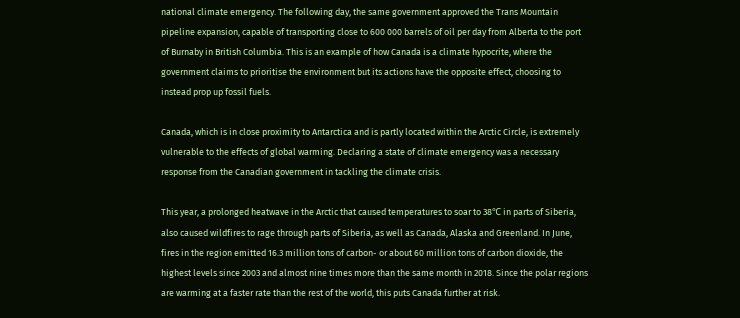national climate emergency. The following day, the same government approved the Trans Mountain pipeline expansion, capable of transporting close to 600 000 barrels of oil per day from Alberta to the port of Burnaby in British Columbia. This is an example of how Canada is a climate hypocrite, where the government claims to prioritise the environment but its actions have the opposite effect, choosing to instead prop up fossil fuels.

Canada, which is in close proximity to Antarctica and is partly located within the Arctic Circle, is extremely vulnerable to the effects of global warming. Declaring a state of climate emergency was a necessary response from the Canadian government in tackling the climate crisis.

This year, a prolonged heatwave in the Arctic that caused temperatures to soar to 38℃ in parts of Siberia, also caused wildfires to rage through parts of Siberia, as well as Canada, Alaska and Greenland. In June, fires in the region emitted 16.3 million tons of carbon- or about 60 million tons of carbon dioxide, the highest levels since 2003 and almost nine times more than the same month in 2018. Since the polar regions are warming at a faster rate than the rest of the world, this puts Canada further at risk.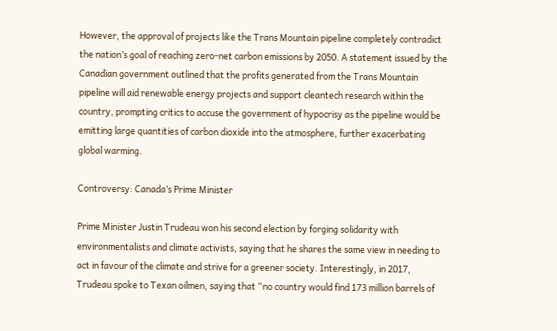However, the approval of projects like the Trans Mountain pipeline completely contradict the nation’s goal of reaching zero-net carbon emissions by 2050. A statement issued by the Canadian government outlined that the profits generated from the Trans Mountain pipeline will aid renewable energy projects and support cleantech research within the country, prompting critics to accuse the government of hypocrisy as the pipeline would be emitting large quantities of carbon dioxide into the atmosphere, further exacerbating global warming.

Controversy: Canada’s Prime Minister

Prime Minister Justin Trudeau won his second election by forging solidarity with environmentalists and climate activists, saying that he shares the same view in needing to act in favour of the climate and strive for a greener society. Interestingly, in 2017, Trudeau spoke to Texan oilmen, saying that “no country would find 173 million barrels of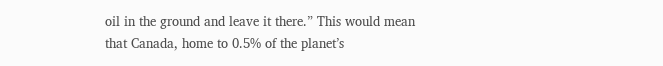oil in the ground and leave it there.” This would mean that Canada, home to 0.5% of the planet’s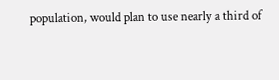population, would plan to use nearly a third of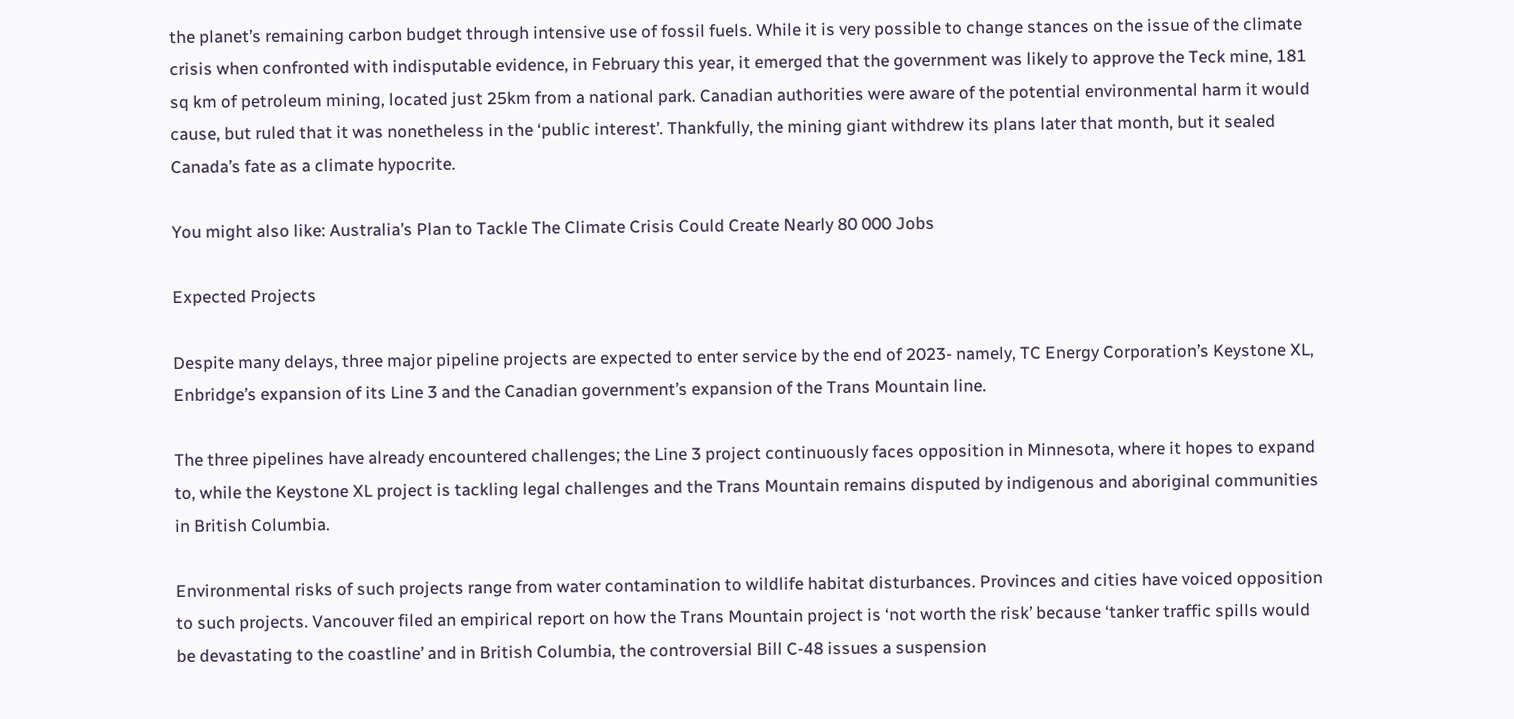the planet’s remaining carbon budget through intensive use of fossil fuels. While it is very possible to change stances on the issue of the climate crisis when confronted with indisputable evidence, in February this year, it emerged that the government was likely to approve the Teck mine, 181 sq km of petroleum mining, located just 25km from a national park. Canadian authorities were aware of the potential environmental harm it would cause, but ruled that it was nonetheless in the ‘public interest’. Thankfully, the mining giant withdrew its plans later that month, but it sealed Canada’s fate as a climate hypocrite.

You might also like: Australia’s Plan to Tackle The Climate Crisis Could Create Nearly 80 000 Jobs

Expected Projects

Despite many delays, three major pipeline projects are expected to enter service by the end of 2023- namely, TC Energy Corporation’s Keystone XL, Enbridge’s expansion of its Line 3 and the Canadian government’s expansion of the Trans Mountain line.

The three pipelines have already encountered challenges; the Line 3 project continuously faces opposition in Minnesota, where it hopes to expand to, while the Keystone XL project is tackling legal challenges and the Trans Mountain remains disputed by indigenous and aboriginal communities in British Columbia.

Environmental risks of such projects range from water contamination to wildlife habitat disturbances. Provinces and cities have voiced opposition to such projects. Vancouver filed an empirical report on how the Trans Mountain project is ‘not worth the risk’ because ‘tanker traffic spills would be devastating to the coastline’ and in British Columbia, the controversial Bill C-48 issues a suspension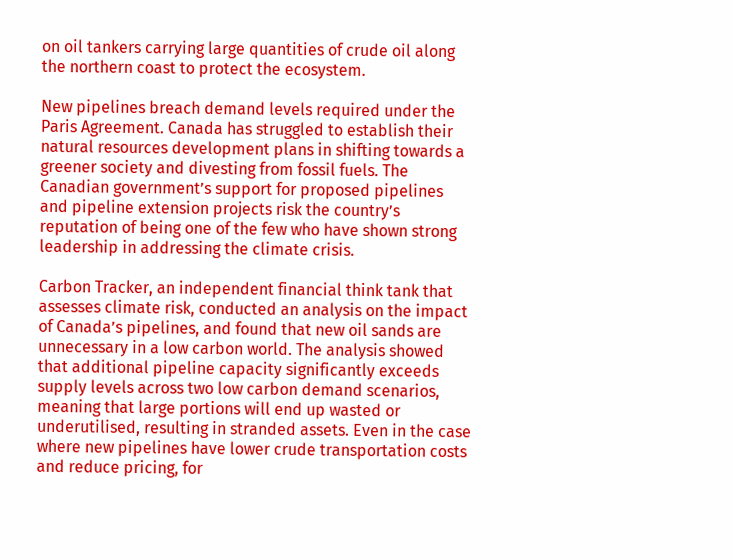on oil tankers carrying large quantities of crude oil along the northern coast to protect the ecosystem.

New pipelines breach demand levels required under the Paris Agreement. Canada has struggled to establish their natural resources development plans in shifting towards a greener society and divesting from fossil fuels. The Canadian government’s support for proposed pipelines and pipeline extension projects risk the country’s reputation of being one of the few who have shown strong leadership in addressing the climate crisis.

Carbon Tracker, an independent financial think tank that assesses climate risk, conducted an analysis on the impact of Canada’s pipelines, and found that new oil sands are unnecessary in a low carbon world. The analysis showed that additional pipeline capacity significantly exceeds supply levels across two low carbon demand scenarios, meaning that large portions will end up wasted or underutilised, resulting in stranded assets. Even in the case where new pipelines have lower crude transportation costs and reduce pricing, for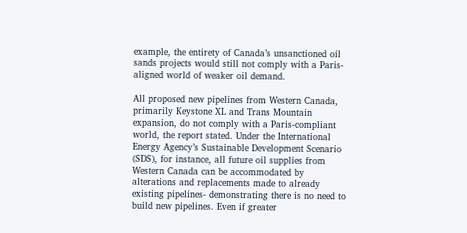example, the entirety of Canada’s unsanctioned oil sands projects would still not comply with a Paris-aligned world of weaker oil demand.

All proposed new pipelines from Western Canada, primarily Keystone XL and Trans Mountain expansion, do not comply with a Paris-compliant world, the report stated. Under the International Energy Agency’s Sustainable Development Scenario (SDS), for instance, all future oil supplies from Western Canada can be accommodated by alterations and replacements made to already existing pipelines- demonstrating there is no need to build new pipelines. Even if greater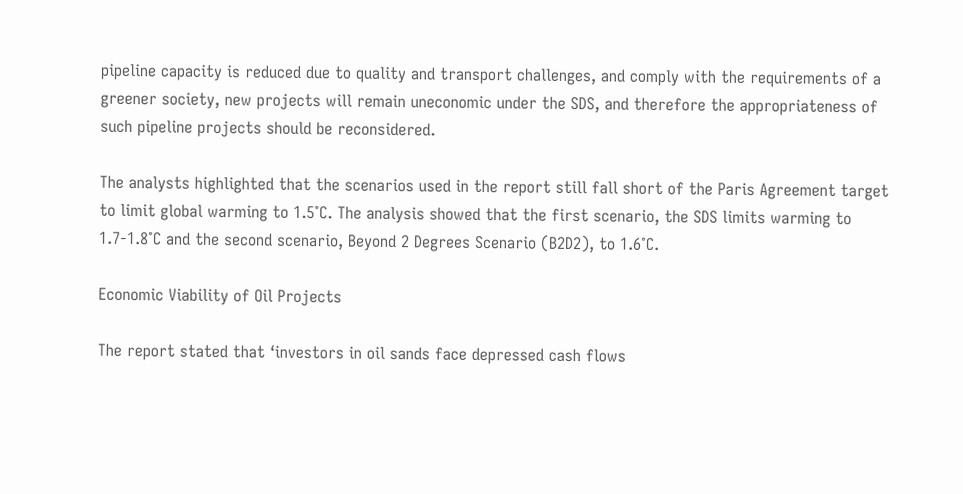pipeline capacity is reduced due to quality and transport challenges, and comply with the requirements of a greener society, new projects will remain uneconomic under the SDS, and therefore the appropriateness of such pipeline projects should be reconsidered.

The analysts highlighted that the scenarios used in the report still fall short of the Paris Agreement target to limit global warming to 1.5˚C. The analysis showed that the first scenario, the SDS limits warming to 1.7-1.8˚C and the second scenario, Beyond 2 Degrees Scenario (B2D2), to 1.6˚C.

Economic Viability of Oil Projects

The report stated that ‘investors in oil sands face depressed cash flows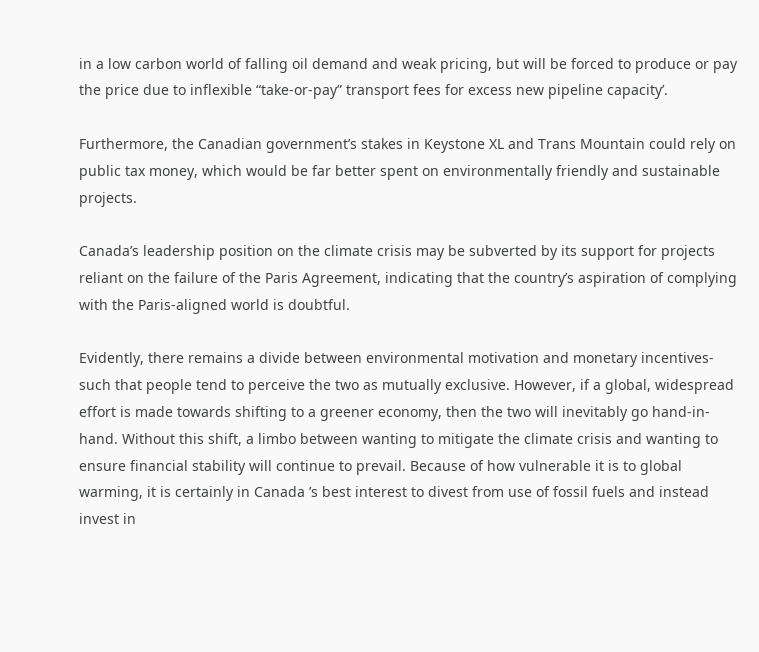in a low carbon world of falling oil demand and weak pricing, but will be forced to produce or pay the price due to inflexible “take-or-pay” transport fees for excess new pipeline capacity’.

Furthermore, the Canadian government’s stakes in Keystone XL and Trans Mountain could rely on public tax money, which would be far better spent on environmentally friendly and sustainable projects.

Canada’s leadership position on the climate crisis may be subverted by its support for projects reliant on the failure of the Paris Agreement, indicating that the country’s aspiration of complying with the Paris-aligned world is doubtful.

Evidently, there remains a divide between environmental motivation and monetary incentives- such that people tend to perceive the two as mutually exclusive. However, if a global, widespread effort is made towards shifting to a greener economy, then the two will inevitably go hand-in-hand. Without this shift, a limbo between wanting to mitigate the climate crisis and wanting to ensure financial stability will continue to prevail. Because of how vulnerable it is to global warming, it is certainly in Canada ’s best interest to divest from use of fossil fuels and instead invest in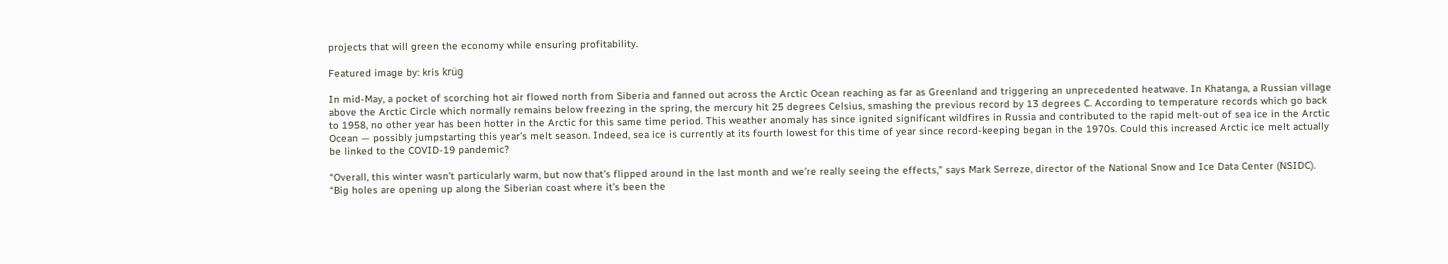projects that will green the economy while ensuring profitability.

Featured image by: kris krüg

In mid-May, a pocket of scorching hot air flowed north from Siberia and fanned out across the Arctic Ocean reaching as far as Greenland and triggering an unprecedented heatwave. In Khatanga, a Russian village above the Arctic Circle which normally remains below freezing in the spring, the mercury hit 25 degrees Celsius, smashing the previous record by 13 degrees C. According to temperature records which go back to 1958, no other year has been hotter in the Arctic for this same time period. This weather anomaly has since ignited significant wildfires in Russia and contributed to the rapid melt-out of sea ice in the Arctic Ocean — possibly jumpstarting this year’s melt season. Indeed, sea ice is currently at its fourth lowest for this time of year since record-keeping began in the 1970s. Could this increased Arctic ice melt actually be linked to the COVID-19 pandemic?

“Overall, this winter wasn’t particularly warm, but now that’s flipped around in the last month and we’re really seeing the effects,” says Mark Serreze, director of the National Snow and Ice Data Center (NSIDC). “Big holes are opening up along the Siberian coast where it’s been the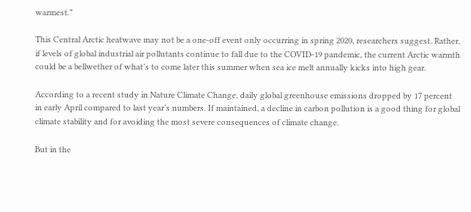warmest.”

This Central Arctic heatwave may not be a one-off event only occurring in spring 2020, researchers suggest. Rather, if levels of global industrial air pollutants continue to fall due to the COVID-19 pandemic, the current Arctic warmth could be a bellwether of what’s to come later this summer when sea ice melt annually kicks into high gear.

According to a recent study in Nature Climate Change, daily global greenhouse emissions dropped by 17 percent in early April compared to last year’s numbers. If maintained, a decline in carbon pollution is a good thing for global climate stability and for avoiding the most severe consequences of climate change.

But in the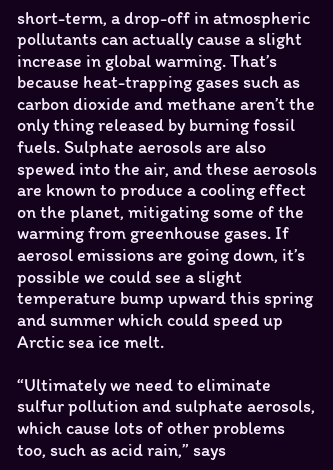short-term, a drop-off in atmospheric pollutants can actually cause a slight increase in global warming. That’s because heat-trapping gases such as carbon dioxide and methane aren’t the only thing released by burning fossil fuels. Sulphate aerosols are also spewed into the air, and these aerosols are known to produce a cooling effect on the planet, mitigating some of the warming from greenhouse gases. If aerosol emissions are going down, it’s possible we could see a slight temperature bump upward this spring and summer which could speed up Arctic sea ice melt.

“Ultimately we need to eliminate sulfur pollution and sulphate aerosols, which cause lots of other problems too, such as acid rain,” says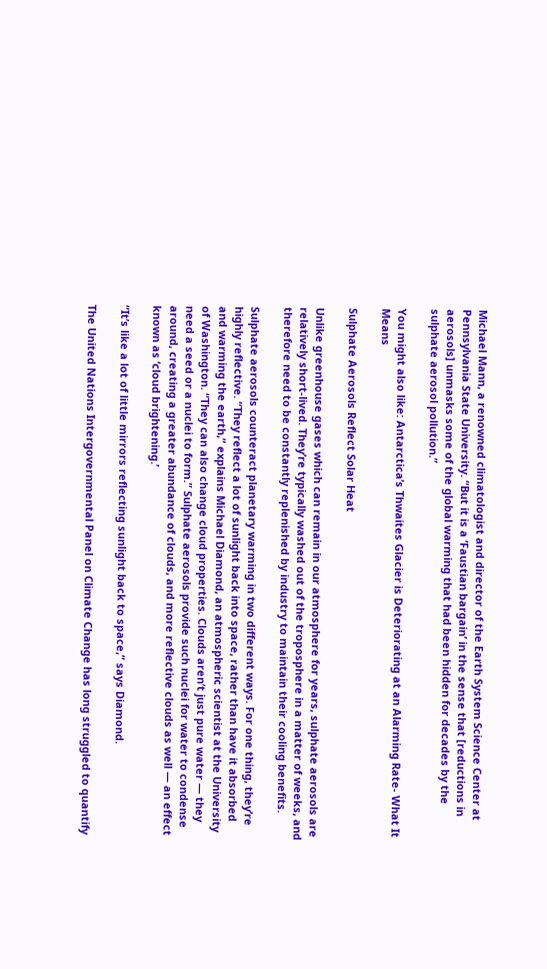Michael Mann, a renowned climatologist and director of the Earth System Science Center at Pennsylvania State University. “But it is a ‘Faustian bargain’ in the sense that [reductions in aerosols] unmasks some of the global warming that had been hidden for decades by the sulphate aerosol pollution.”

You might also like: Antarctica’s Thwaites Glacier is Deteriorating at an Alarming Rate- What It Means

Sulphate Aerosols Reflect Solar Heat

Unlike greenhouse gases which can remain in our atmosphere for years, sulphate aerosols are relatively short-lived. They’re typically washed out of the troposphere in a matter of weeks, and therefore need to be constantly replenished by industry to maintain their cooling benefits.

Sulphate aerosols counteract planetary warming in two different ways. For one thing, they’re highly reflective. “They reflect a lot of sunlight back into space, rather than have it absorbed and warming the earth,” explains Michael Diamond, an atmospheric scientist at the University of Washington. “They can also change cloud properties. Clouds aren’t just pure water — they need a seed or a nuclei to form.” Sulphate aerosols provide such nuclei for water to condense around, creating a greater abundance of clouds, and more reflective clouds as well — an effect known as ‘cloud brightening.’

“It’s like a lot of little mirrors reflecting sunlight back to space,” says Diamond.

The United Nations Intergovernmental Panel on Climate Change has long struggled to quantify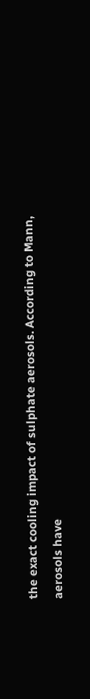the exact cooling impact of sulphate aerosols. According to Mann, aerosols have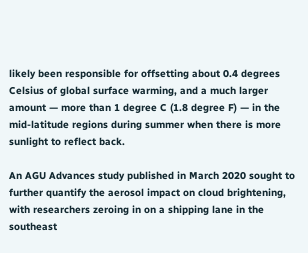likely been responsible for offsetting about 0.4 degrees Celsius of global surface warming, and a much larger amount — more than 1 degree C (1.8 degree F) — in the mid-latitude regions during summer when there is more sunlight to reflect back.

An AGU Advances study published in March 2020 sought to further quantify the aerosol impact on cloud brightening, with researchers zeroing in on a shipping lane in the southeast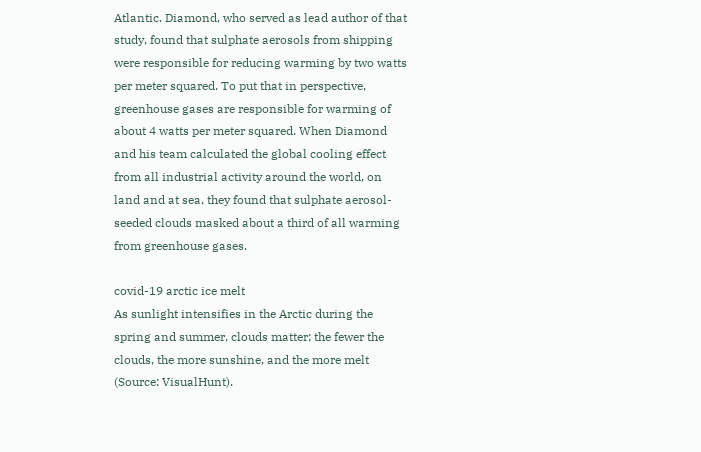Atlantic. Diamond, who served as lead author of that study, found that sulphate aerosols from shipping were responsible for reducing warming by two watts per meter squared. To put that in perspective, greenhouse gases are responsible for warming of about 4 watts per meter squared. When Diamond and his team calculated the global cooling effect from all industrial activity around the world, on land and at sea, they found that sulphate aerosol-seeded clouds masked about a third of all warming from greenhouse gases.

covid-19 arctic ice melt
As sunlight intensifies in the Arctic during the spring and summer, clouds matter; the fewer the clouds, the more sunshine, and the more melt (Source: VisualHunt).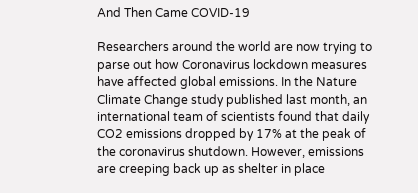And Then Came COVID-19

Researchers around the world are now trying to parse out how Coronavirus lockdown measures have affected global emissions. In the Nature Climate Change study published last month, an international team of scientists found that daily CO2 emissions dropped by 17% at the peak of the coronavirus shutdown. However, emissions are creeping back up as shelter in place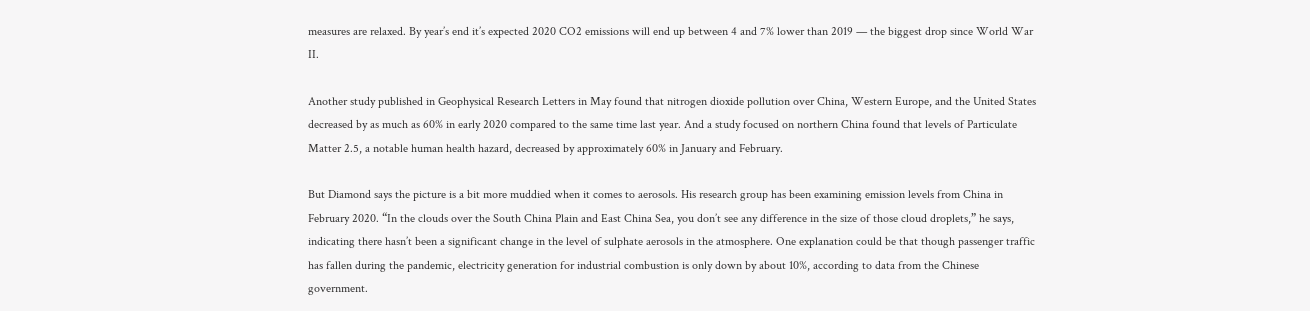measures are relaxed. By year’s end it’s expected 2020 CO2 emissions will end up between 4 and 7% lower than 2019 — the biggest drop since World War II.

Another study published in Geophysical Research Letters in May found that nitrogen dioxide pollution over China, Western Europe, and the United States decreased by as much as 60% in early 2020 compared to the same time last year. And a study focused on northern China found that levels of Particulate Matter 2.5, a notable human health hazard, decreased by approximately 60% in January and February.

But Diamond says the picture is a bit more muddied when it comes to aerosols. His research group has been examining emission levels from China in February 2020. “In the clouds over the South China Plain and East China Sea, you don’t see any difference in the size of those cloud droplets,” he says, indicating there hasn’t been a significant change in the level of sulphate aerosols in the atmosphere. One explanation could be that though passenger traffic has fallen during the pandemic, electricity generation for industrial combustion is only down by about 10%, according to data from the Chinese government.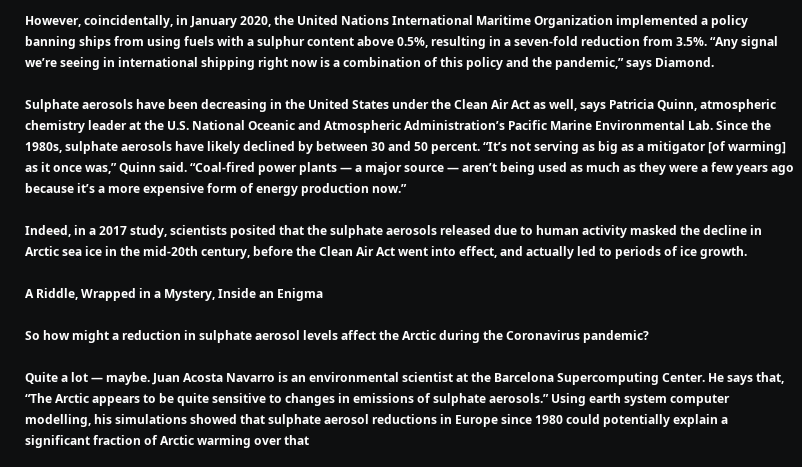However, coincidentally, in January 2020, the United Nations International Maritime Organization implemented a policy banning ships from using fuels with a sulphur content above 0.5%, resulting in a seven-fold reduction from 3.5%. “Any signal we’re seeing in international shipping right now is a combination of this policy and the pandemic,” says Diamond.

Sulphate aerosols have been decreasing in the United States under the Clean Air Act as well, says Patricia Quinn, atmospheric chemistry leader at the U.S. National Oceanic and Atmospheric Administration’s Pacific Marine Environmental Lab. Since the 1980s, sulphate aerosols have likely declined by between 30 and 50 percent. “It’s not serving as big as a mitigator [of warming] as it once was,” Quinn said. “Coal-fired power plants — a major source — aren’t being used as much as they were a few years ago because it’s a more expensive form of energy production now.”

Indeed, in a 2017 study, scientists posited that the sulphate aerosols released due to human activity masked the decline in Arctic sea ice in the mid-20th century, before the Clean Air Act went into effect, and actually led to periods of ice growth.

A Riddle, Wrapped in a Mystery, Inside an Enigma

So how might a reduction in sulphate aerosol levels affect the Arctic during the Coronavirus pandemic?

Quite a lot — maybe. Juan Acosta Navarro is an environmental scientist at the Barcelona Supercomputing Center. He says that, “The Arctic appears to be quite sensitive to changes in emissions of sulphate aerosols.” Using earth system computer modelling, his simulations showed that sulphate aerosol reductions in Europe since 1980 could potentially explain a significant fraction of Arctic warming over that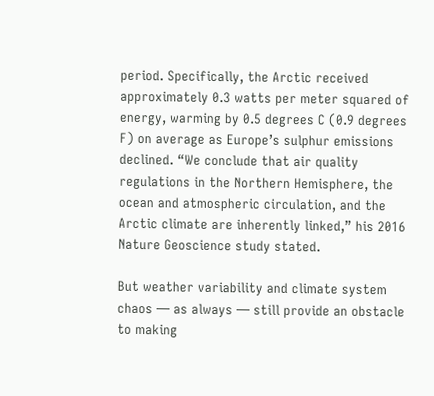period. Specifically, the Arctic received approximately 0.3 watts per meter squared of energy, warming by 0.5 degrees C (0.9 degrees F) on average as Europe’s sulphur emissions declined. “We conclude that air quality regulations in the Northern Hemisphere, the ocean and atmospheric circulation, and the Arctic climate are inherently linked,” his 2016 Nature Geoscience study stated.

But weather variability and climate system chaos — as always — still provide an obstacle to making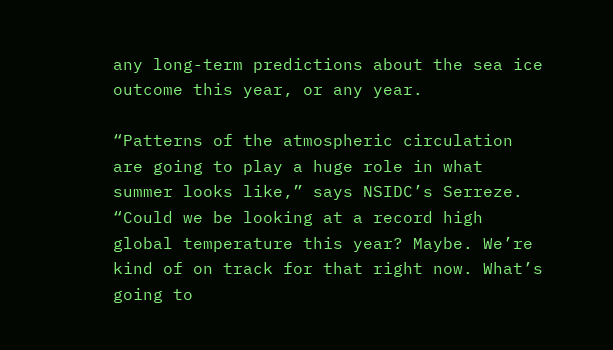any long-term predictions about the sea ice outcome this year, or any year.

“Patterns of the atmospheric circulation are going to play a huge role in what summer looks like,” says NSIDC’s Serreze. “Could we be looking at a record high global temperature this year? Maybe. We’re kind of on track for that right now. What’s going to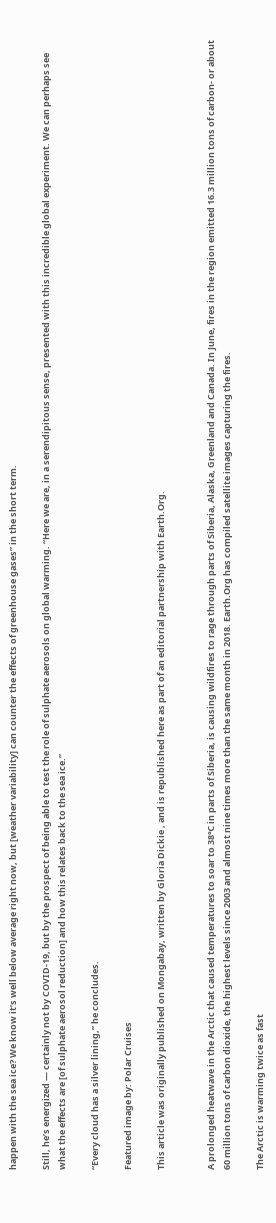happen with the sea ice? We know it’s well below average right now, but [weather variability] can counter the effects of greenhouse gases” in the short term.

Still, he’s energized — certainly not by COVID-19, but by the prospect of being able to test the role of sulphate aerosols on global warming. “Here we are, in a serendipitous sense, presented with this incredible global experiment. We can perhaps see what the effects are [of sulphate aerosol reduction] and how this relates back to the sea ice.”

“Every cloud has a silver lining,” he concludes.

Featured image by: Polar Cruises

This article was originally published on Mongabay, written by Gloria Dickie , and is republished here as part of an editorial partnership with Earth.Org.


A prolonged heatwave in the Arctic that caused temperatures to soar to 38℃ in parts of Siberia, is causing wildfires to rage through parts of Siberia, Alaska, Greenland and Canada. In June, fires in the region emitted 16.3 million tons of carbon- or about 60 million tons of carbon dioxide, the highest levels since 2003 and almost nine times more than the same month in 2018. Earth.Org has compiled satellite images capturing the fires.

The Arctic is warming twice as fast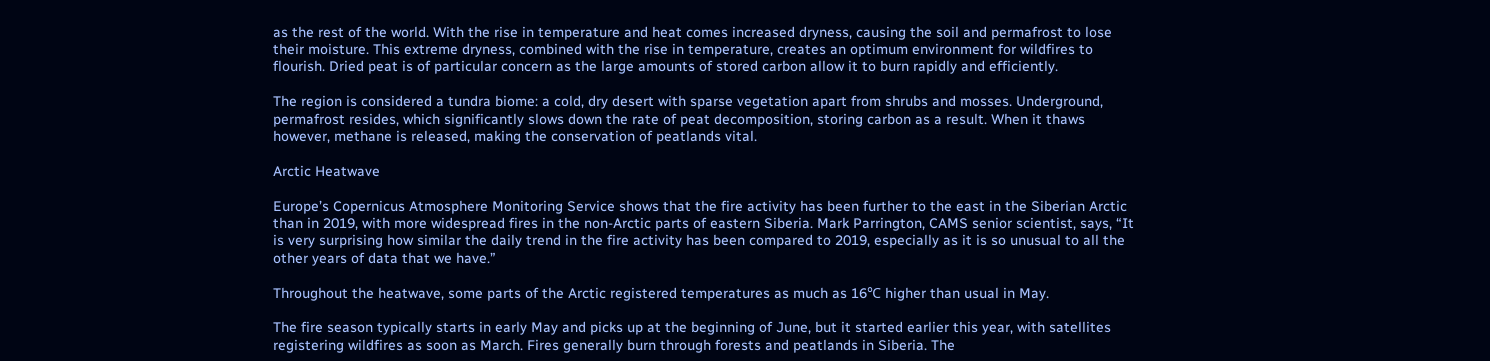as the rest of the world. With the rise in temperature and heat comes increased dryness, causing the soil and permafrost to lose their moisture. This extreme dryness, combined with the rise in temperature, creates an optimum environment for wildfires to flourish. Dried peat is of particular concern as the large amounts of stored carbon allow it to burn rapidly and efficiently.

The region is considered a tundra biome: a cold, dry desert with sparse vegetation apart from shrubs and mosses. Underground, permafrost resides, which significantly slows down the rate of peat decomposition, storing carbon as a result. When it thaws however, methane is released, making the conservation of peatlands vital.

Arctic Heatwave

Europe’s Copernicus Atmosphere Monitoring Service shows that the fire activity has been further to the east in the Siberian Arctic than in 2019, with more widespread fires in the non-Arctic parts of eastern Siberia. Mark Parrington, CAMS senior scientist, says, “It is very surprising how similar the daily trend in the fire activity has been compared to 2019, especially as it is so unusual to all the other years of data that we have.”

Throughout the heatwave, some parts of the Arctic registered temperatures as much as 16℃ higher than usual in May.

The fire season typically starts in early May and picks up at the beginning of June, but it started earlier this year, with satellites registering wildfires as soon as March. Fires generally burn through forests and peatlands in Siberia. The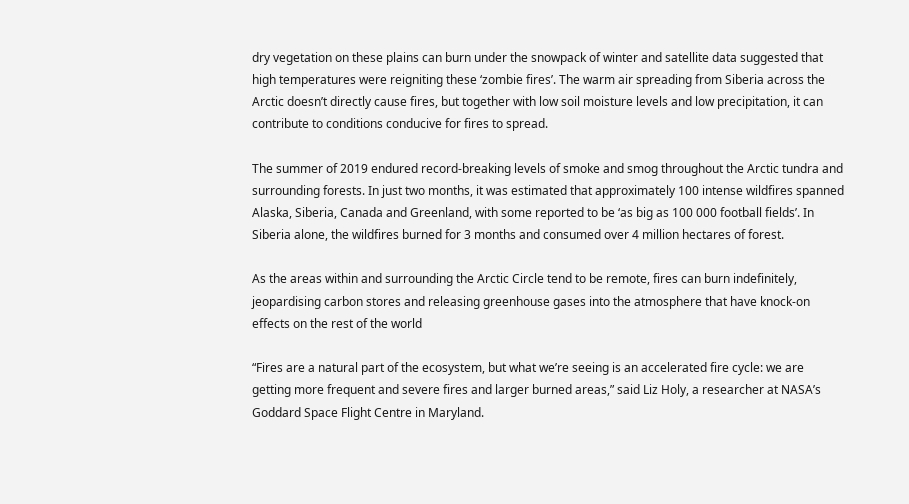dry vegetation on these plains can burn under the snowpack of winter and satellite data suggested that high temperatures were reigniting these ‘zombie fires’. The warm air spreading from Siberia across the Arctic doesn’t directly cause fires, but together with low soil moisture levels and low precipitation, it can contribute to conditions conducive for fires to spread.

The summer of 2019 endured record-breaking levels of smoke and smog throughout the Arctic tundra and surrounding forests. In just two months, it was estimated that approximately 100 intense wildfires spanned Alaska, Siberia, Canada and Greenland, with some reported to be ‘as big as 100 000 football fields’. In Siberia alone, the wildfires burned for 3 months and consumed over 4 million hectares of forest.

As the areas within and surrounding the Arctic Circle tend to be remote, fires can burn indefinitely, jeopardising carbon stores and releasing greenhouse gases into the atmosphere that have knock-on effects on the rest of the world

“Fires are a natural part of the ecosystem, but what we’re seeing is an accelerated fire cycle: we are getting more frequent and severe fires and larger burned areas,” said Liz Holy, a researcher at NASA’s Goddard Space Flight Centre in Maryland.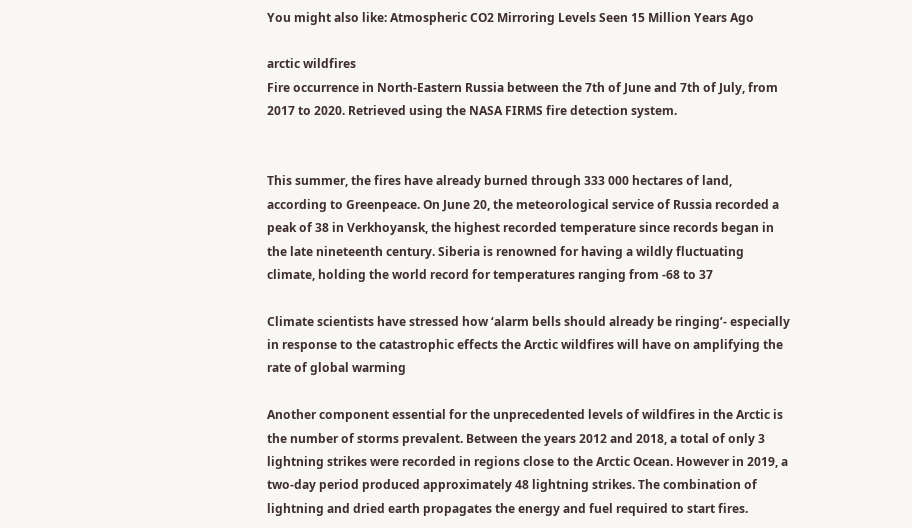You might also like: Atmospheric CO2 Mirroring Levels Seen 15 Million Years Ago

arctic wildfires
Fire occurrence in North-Eastern Russia between the 7th of June and 7th of July, from 2017 to 2020. Retrieved using the NASA FIRMS fire detection system.


This summer, the fires have already burned through 333 000 hectares of land, according to Greenpeace. On June 20, the meteorological service of Russia recorded a peak of 38 in Verkhoyansk, the highest recorded temperature since records began in the late nineteenth century. Siberia is renowned for having a wildly fluctuating climate, holding the world record for temperatures ranging from -68 to 37

Climate scientists have stressed how ‘alarm bells should already be ringing’- especially in response to the catastrophic effects the Arctic wildfires will have on amplifying the rate of global warming

Another component essential for the unprecedented levels of wildfires in the Arctic is the number of storms prevalent. Between the years 2012 and 2018, a total of only 3 lightning strikes were recorded in regions close to the Arctic Ocean. However in 2019, a two-day period produced approximately 48 lightning strikes. The combination of lightning and dried earth propagates the energy and fuel required to start fires.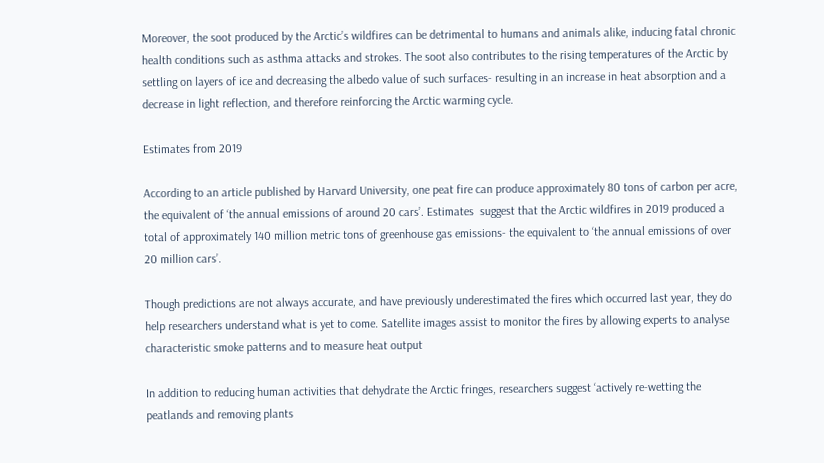Moreover, the soot produced by the Arctic’s wildfires can be detrimental to humans and animals alike, inducing fatal chronic health conditions such as asthma attacks and strokes. The soot also contributes to the rising temperatures of the Arctic by settling on layers of ice and decreasing the albedo value of such surfaces- resulting in an increase in heat absorption and a decrease in light reflection, and therefore reinforcing the Arctic warming cycle.

Estimates from 2019

According to an article published by Harvard University, one peat fire can produce approximately 80 tons of carbon per acre, the equivalent of ‘the annual emissions of around 20 cars’. Estimates  suggest that the Arctic wildfires in 2019 produced a total of approximately 140 million metric tons of greenhouse gas emissions- the equivalent to ‘the annual emissions of over 20 million cars’.

Though predictions are not always accurate, and have previously underestimated the fires which occurred last year, they do help researchers understand what is yet to come. Satellite images assist to monitor the fires by allowing experts to analyse characteristic smoke patterns and to measure heat output

In addition to reducing human activities that dehydrate the Arctic fringes, researchers suggest ‘actively re-wetting the peatlands and removing plants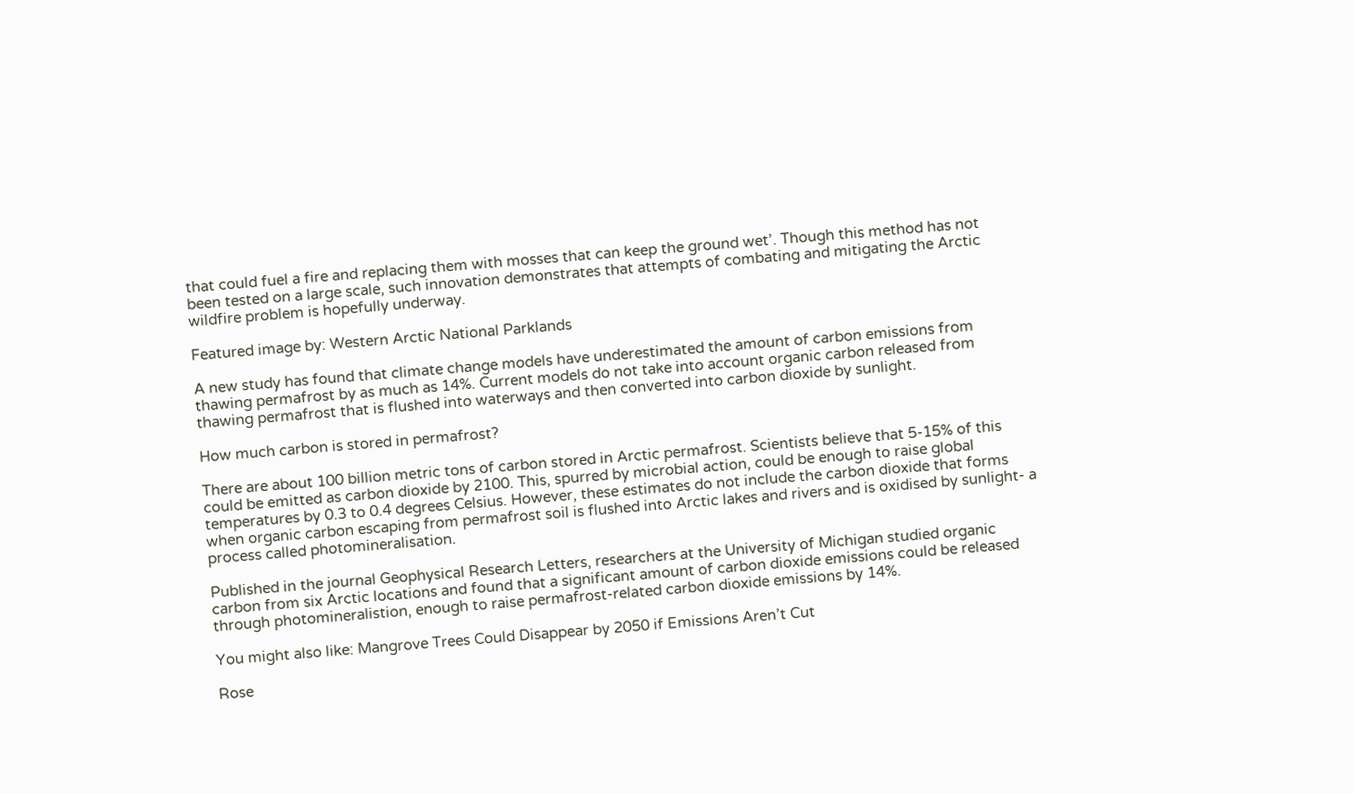that could fuel a fire and replacing them with mosses that can keep the ground wet’. Though this method has not been tested on a large scale, such innovation demonstrates that attempts of combating and mitigating the Arctic wildfire problem is hopefully underway.

Featured image by: Western Arctic National Parklands

A new study has found that climate change models have underestimated the amount of carbon emissions from thawing permafrost by as much as 14%. Current models do not take into account organic carbon released from thawing permafrost that is flushed into waterways and then converted into carbon dioxide by sunlight.

How much carbon is stored in permafrost?

There are about 100 billion metric tons of carbon stored in Arctic permafrost. Scientists believe that 5-15% of this could be emitted as carbon dioxide by 2100. This, spurred by microbial action, could be enough to raise global temperatures by 0.3 to 0.4 degrees Celsius. However, these estimates do not include the carbon dioxide that forms when organic carbon escaping from permafrost soil is flushed into Arctic lakes and rivers and is oxidised by sunlight- a process called photomineralisation.

Published in the journal Geophysical Research Letters, researchers at the University of Michigan studied organic carbon from six Arctic locations and found that a significant amount of carbon dioxide emissions could be released through photomineralistion, enough to raise permafrost-related carbon dioxide emissions by 14%.

You might also like: Mangrove Trees Could Disappear by 2050 if Emissions Aren’t Cut

Rose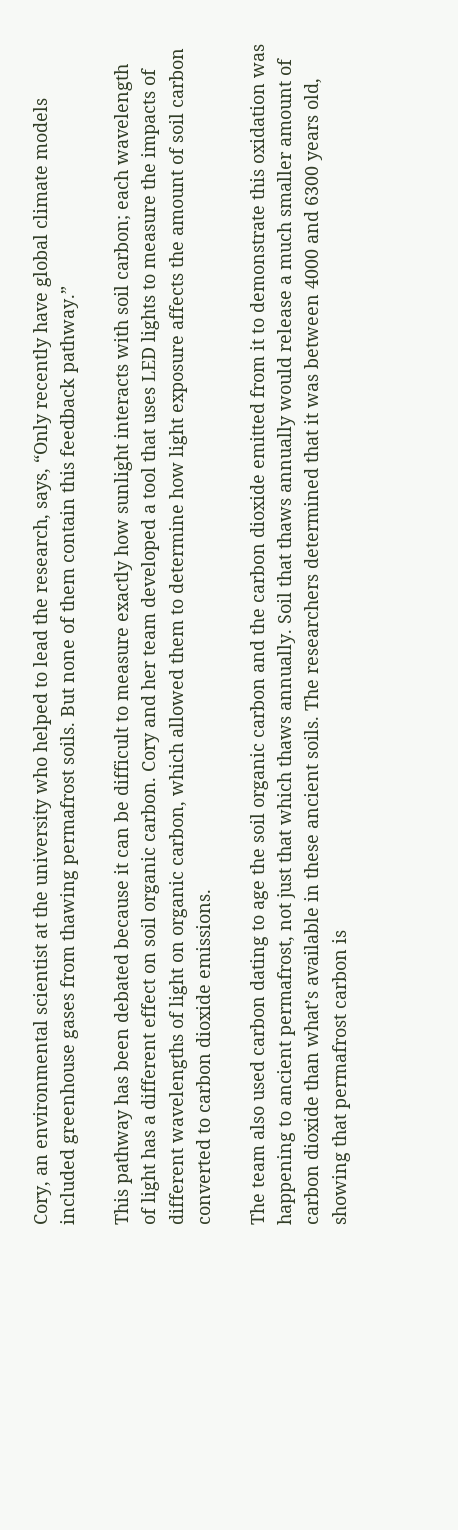Cory, an environmental scientist at the university who helped to lead the research, says, “Only recently have global climate models included greenhouse gases from thawing permafrost soils. But none of them contain this feedback pathway.”

This pathway has been debated because it can be difficult to measure exactly how sunlight interacts with soil carbon; each wavelength of light has a different effect on soil organic carbon. Cory and her team developed a tool that uses LED lights to measure the impacts of different wavelengths of light on organic carbon, which allowed them to determine how light exposure affects the amount of soil carbon converted to carbon dioxide emissions.

The team also used carbon dating to age the soil organic carbon and the carbon dioxide emitted from it to demonstrate this oxidation was happening to ancient permafrost, not just that which thaws annually. Soil that thaws annually would release a much smaller amount of carbon dioxide than what’s available in these ancient soils. The researchers determined that it was between 4000 and 6300 years old, showing that permafrost carbon is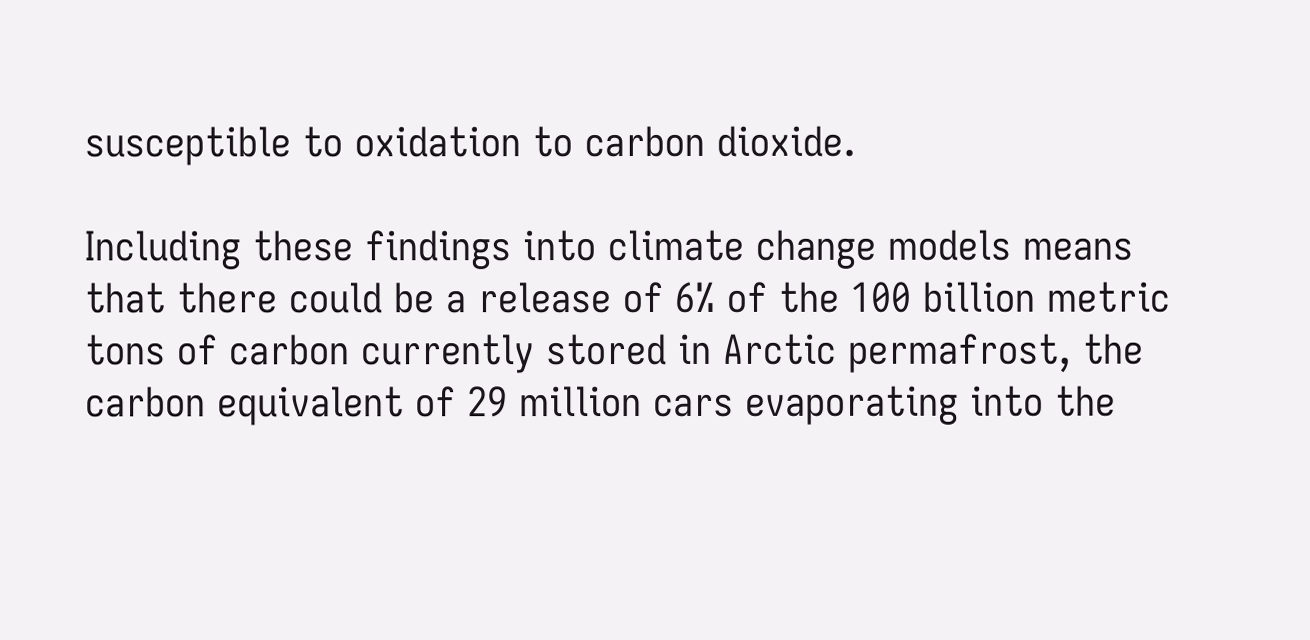susceptible to oxidation to carbon dioxide.

Including these findings into climate change models means that there could be a release of 6% of the 100 billion metric tons of carbon currently stored in Arctic permafrost, the carbon equivalent of 29 million cars evaporating into the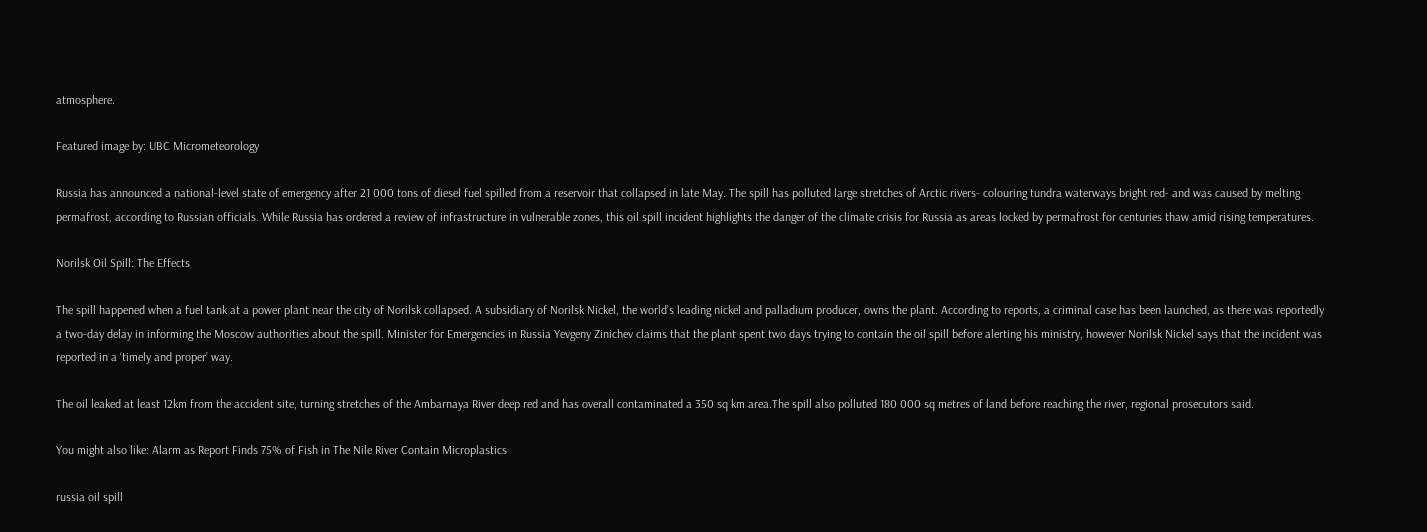atmosphere.

Featured image by: UBC Micrometeorology

Russia has announced a national-level state of emergency after 21 000 tons of diesel fuel spilled from a reservoir that collapsed in late May. The spill has polluted large stretches of Arctic rivers- colouring tundra waterways bright red- and was caused by melting permafrost, according to Russian officials. While Russia has ordered a review of infrastructure in vulnerable zones, this oil spill incident highlights the danger of the climate crisis for Russia as areas locked by permafrost for centuries thaw amid rising temperatures.

Norilsk Oil Spill: The Effects

The spill happened when a fuel tank at a power plant near the city of Norilsk collapsed. A subsidiary of Norilsk Nickel, the world’s leading nickel and palladium producer, owns the plant. According to reports, a criminal case has been launched, as there was reportedly a two-day delay in informing the Moscow authorities about the spill. Minister for Emergencies in Russia Yevgeny Zinichev claims that the plant spent two days trying to contain the oil spill before alerting his ministry, however Norilsk Nickel says that the incident was reported in a ‘timely and proper’ way.

The oil leaked at least 12km from the accident site, turning stretches of the Ambarnaya River deep red and has overall contaminated a 350 sq km area.The spill also polluted 180 000 sq metres of land before reaching the river, regional prosecutors said.

You might also like: Alarm as Report Finds 75% of Fish in The Nile River Contain Microplastics

russia oil spill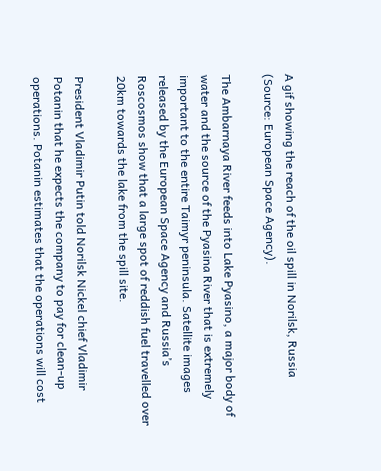A gif showing the reach of the oil spill in Norilsk, Russia (Source: European Space Agency).

The Ambarnaya River feeds into Lake Pyasino, a major body of water and the source of the Pyasina River that is extremely important to the entire Taimyr peninsula. Satellite images released by the European Space Agency and Russia’s Roscosmos show that a large spot of reddish fuel travelled over 20km towards the lake from the spill site.

President Vladimir Putin told Norilsk Nickel chief Vladimir Potanin that he expects the company to pay for clean-up operations. Potanin estimates that the operations will cost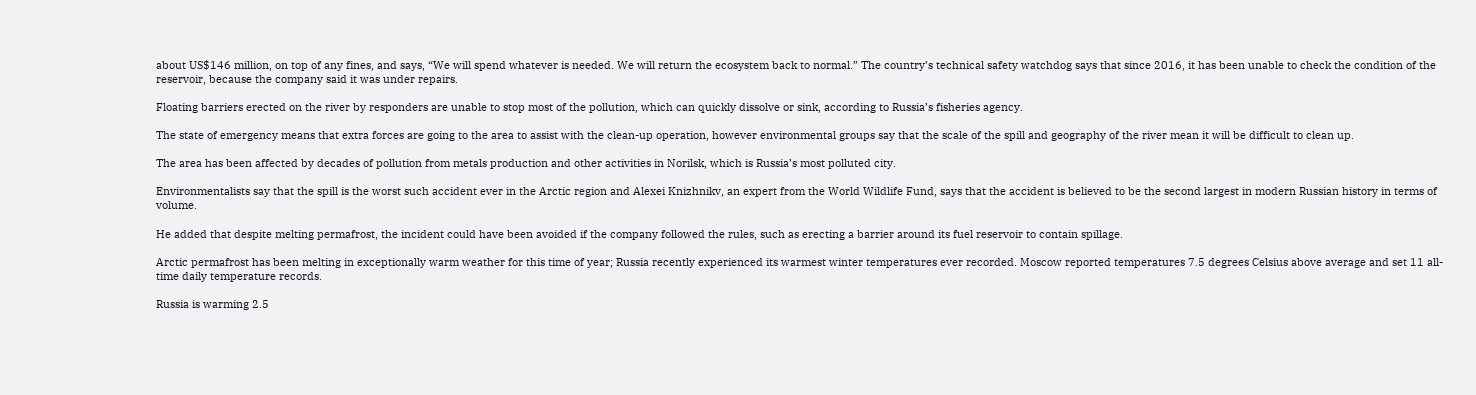about US$146 million, on top of any fines, and says, “We will spend whatever is needed. We will return the ecosystem back to normal.” The country’s technical safety watchdog says that since 2016, it has been unable to check the condition of the reservoir, because the company said it was under repairs.

Floating barriers erected on the river by responders are unable to stop most of the pollution, which can quickly dissolve or sink, according to Russia’s fisheries agency.

The state of emergency means that extra forces are going to the area to assist with the clean-up operation, however environmental groups say that the scale of the spill and geography of the river mean it will be difficult to clean up.

The area has been affected by decades of pollution from metals production and other activities in Norilsk, which is Russia’s most polluted city.

Environmentalists say that the spill is the worst such accident ever in the Arctic region and Alexei Knizhnikv, an expert from the World Wildlife Fund, says that the accident is believed to be the second largest in modern Russian history in terms of volume.

He added that despite melting permafrost, the incident could have been avoided if the company followed the rules, such as erecting a barrier around its fuel reservoir to contain spillage.

Arctic permafrost has been melting in exceptionally warm weather for this time of year; Russia recently experienced its warmest winter temperatures ever recorded. Moscow reported temperatures 7.5 degrees Celsius above average and set 11 all-time daily temperature records.

Russia is warming 2.5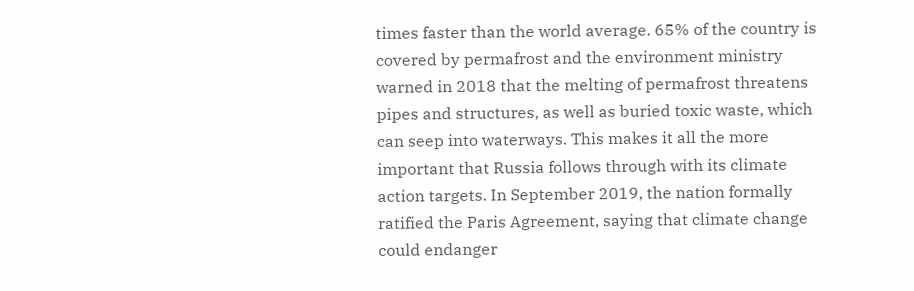times faster than the world average. 65% of the country is covered by permafrost and the environment ministry warned in 2018 that the melting of permafrost threatens pipes and structures, as well as buried toxic waste, which can seep into waterways. This makes it all the more important that Russia follows through with its climate action targets. In September 2019, the nation formally ratified the Paris Agreement, saying that climate change could endanger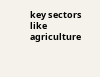key sectors like agriculture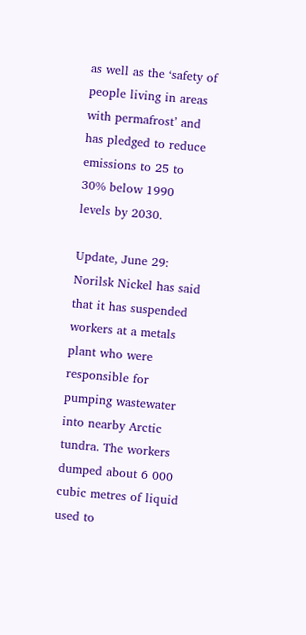as well as the ‘safety of people living in areas with permafrost’ and has pledged to reduce emissions to 25 to 30% below 1990 levels by 2030.

Update, June 29: Norilsk Nickel has said that it has suspended workers at a metals plant who were responsible for pumping wastewater into nearby Arctic tundra. The workers dumped about 6 000 cubic metres of liquid used to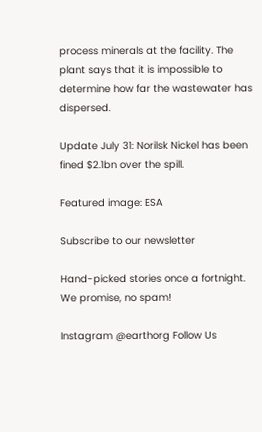process minerals at the facility. The plant says that it is impossible to determine how far the wastewater has dispersed.

Update July 31: Norilsk Nickel has been fined $2.1bn over the spill.

Featured image: ESA

Subscribe to our newsletter

Hand-picked stories once a fortnight. We promise, no spam!

Instagram @earthorg Follow Us